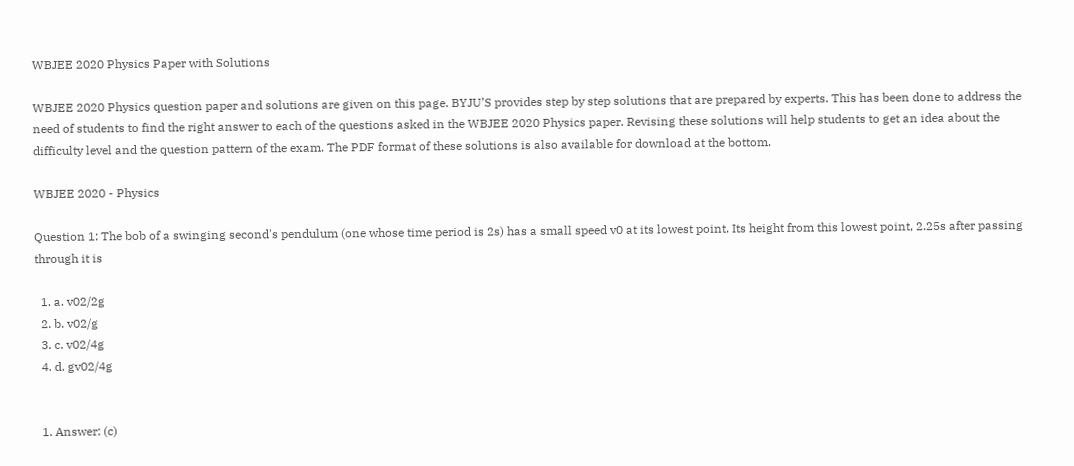WBJEE 2020 Physics Paper with Solutions

WBJEE 2020 Physics question paper and solutions are given on this page. BYJU’S provides step by step solutions that are prepared by experts. This has been done to address the need of students to find the right answer to each of the questions asked in the WBJEE 2020 Physics paper. Revising these solutions will help students to get an idea about the difficulty level and the question pattern of the exam. The PDF format of these solutions is also available for download at the bottom.

WBJEE 2020 - Physics

Question 1: The bob of a swinging second's pendulum (one whose time period is 2s) has a small speed v0 at its lowest point. Its height from this lowest point, 2.25s after passing through it is

  1. a. v02/2g
  2. b. v02/g
  3. c. v02/4g
  4. d. gv02/4g


  1. Answer: (c)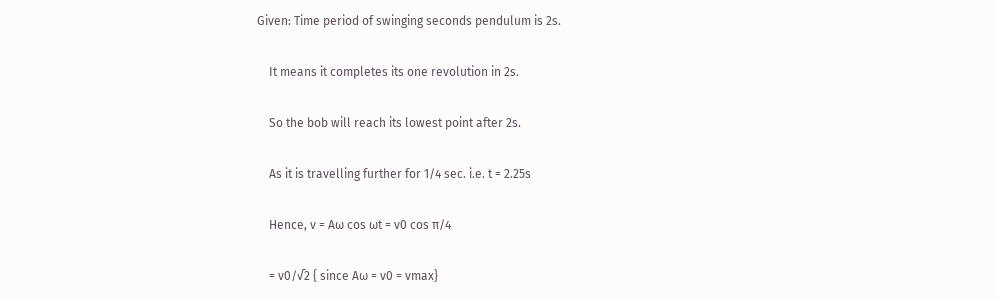Given: Time period of swinging seconds pendulum is 2s.

    It means it completes its one revolution in 2s.

    So the bob will reach its lowest point after 2s.

    As it is travelling further for 1/4 sec. i.e. t = 2.25s

    Hence, v = Aω cos ωt = v0 cos π/4

    = v0/√2 { since Aω = v0 = vmax}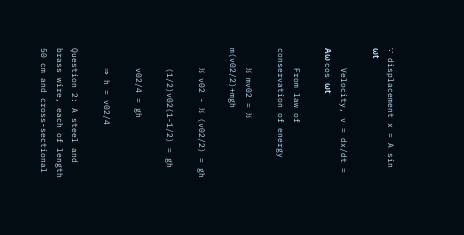∵ displacement x = A sin ωt

    Velocity, v = dx/dt = Aω cos ωt

    From law of conservation of energy

    ½ mv02 = ½ m(v02/2)+mgh

    ½ v02 - ½ (v02/2) = gh

    (1/2)v02(1-1/2) = gh

    v02/4 = gh

    ⇒ h = v02/4

Question 2: A steel and brass wire, each of length 50 cm and cross-sectional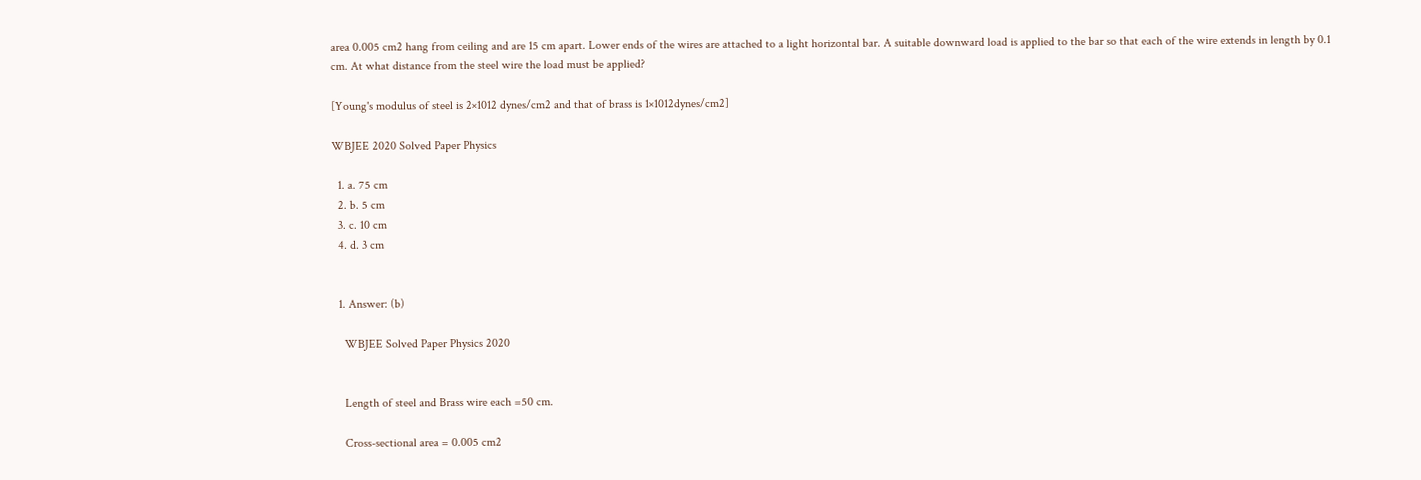area 0.005 cm2 hang from ceiling and are 15 cm apart. Lower ends of the wires are attached to a light horizontal bar. A suitable downward load is applied to the bar so that each of the wire extends in length by 0.1 cm. At what distance from the steel wire the load must be applied?

[Young's modulus of steel is 2×1012 dynes/cm2 and that of brass is 1×1012dynes/cm2]

WBJEE 2020 Solved Paper Physics

  1. a. 75 cm
  2. b. 5 cm
  3. c. 10 cm
  4. d. 3 cm


  1. Answer: (b)

    WBJEE Solved Paper Physics 2020


    Length of steel and Brass wire each =50 cm.

    Cross-sectional area = 0.005 cm2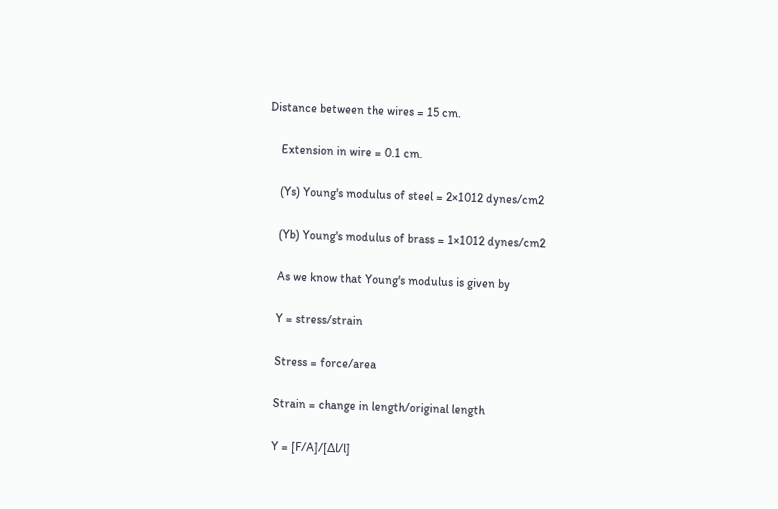Distance between the wires = 15 cm.

    Extension in wire = 0.1 cm.

    (Ys) Young's modulus of steel = 2×1012 dynes/cm2

    (Yb) Young's modulus of brass = 1×1012 dynes/cm2

    As we know that Young's modulus is given by

    Y = stress/strain

    Stress = force/area

    Strain = change in length/original length

    Y = [F/A]/[∆l/l]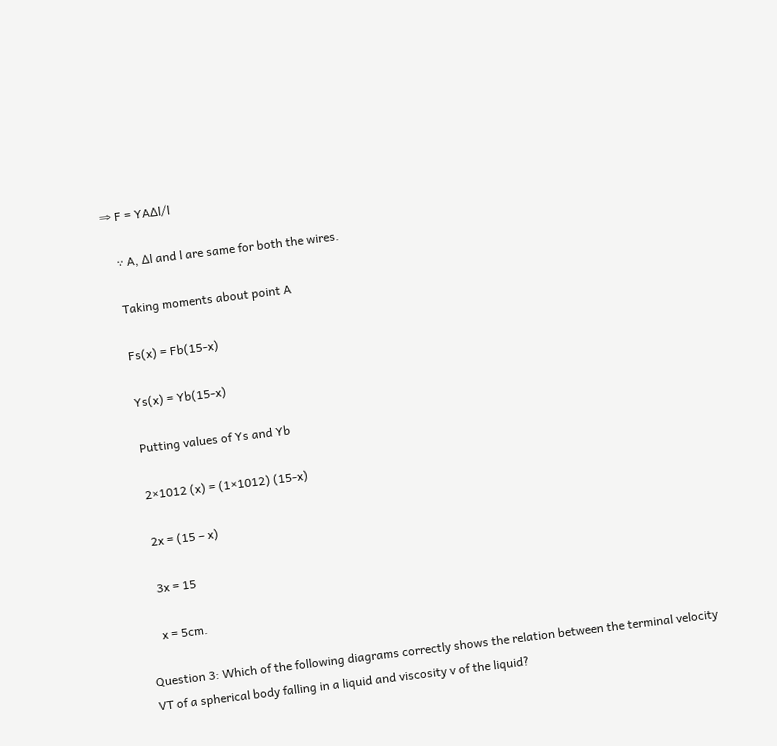⇒ F = YA∆l/l

    ∵ A, ∆l and l are same for both the wires.

    Taking moments about point A

    Fs(x) = Fb(15-x)

    Ys(x) = Yb(15-x)

    Putting values of Ys and Yb

    2×1012 (x) = (1×1012) (15-x)

    2x = (15 – x)

    3x = 15

    x = 5cm.

Question 3: Which of the following diagrams correctly shows the relation between the terminal velocity VT of a spherical body falling in a liquid and viscosity v of the liquid?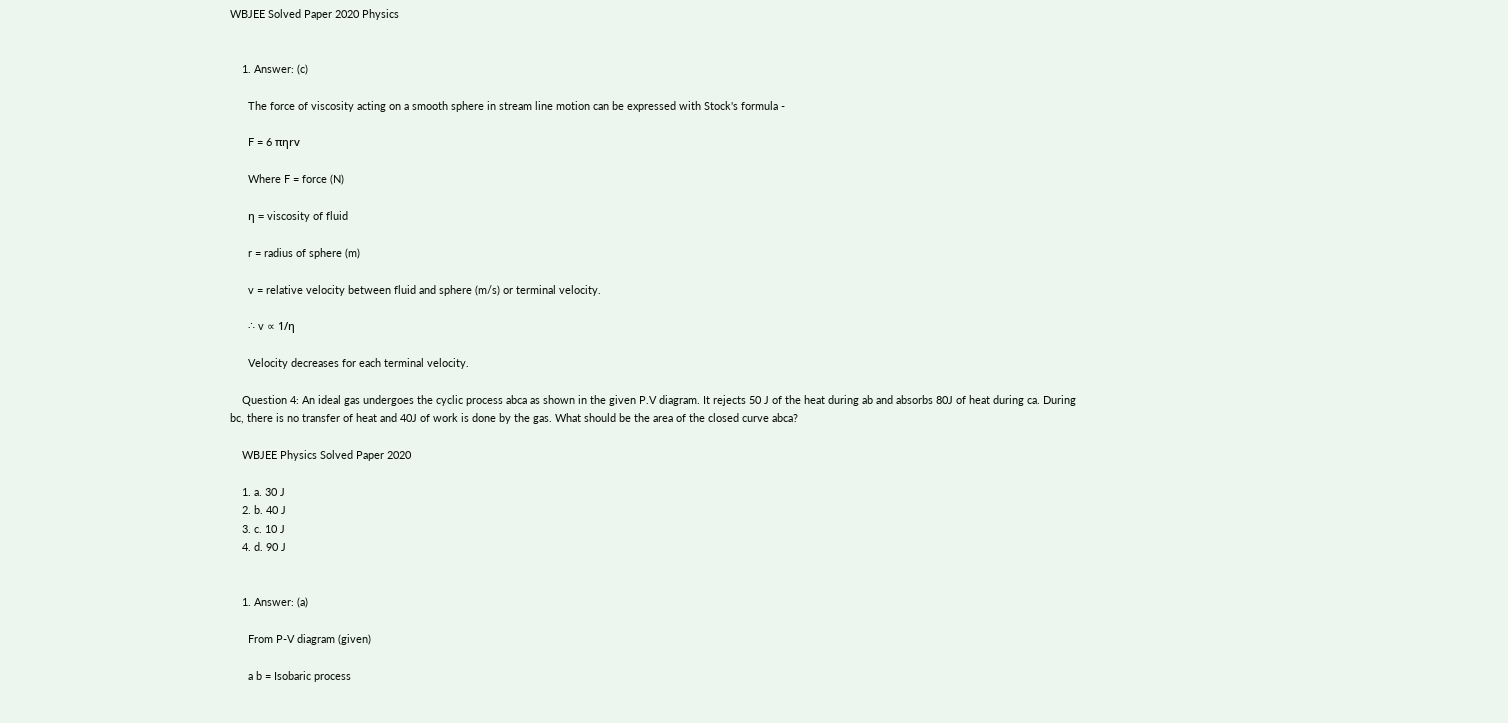WBJEE Solved Paper 2020 Physics


    1. Answer: (c)

      The force of viscosity acting on a smooth sphere in stream line motion can be expressed with Stock's formula -

      F = 6 πηrv

      Where F = force (N)

      η = viscosity of fluid

      r = radius of sphere (m)

      v = relative velocity between fluid and sphere (m/s) or terminal velocity.

      ∴ v ∝ 1/η

      Velocity decreases for each terminal velocity.

    Question 4: An ideal gas undergoes the cyclic process abca as shown in the given P.V diagram. It rejects 50 J of the heat during ab and absorbs 80J of heat during ca. During bc, there is no transfer of heat and 40J of work is done by the gas. What should be the area of the closed curve abca?

    WBJEE Physics Solved Paper 2020

    1. a. 30 J
    2. b. 40 J
    3. c. 10 J
    4. d. 90 J


    1. Answer: (a)

      From P-V diagram (given)

      a b = Isobaric process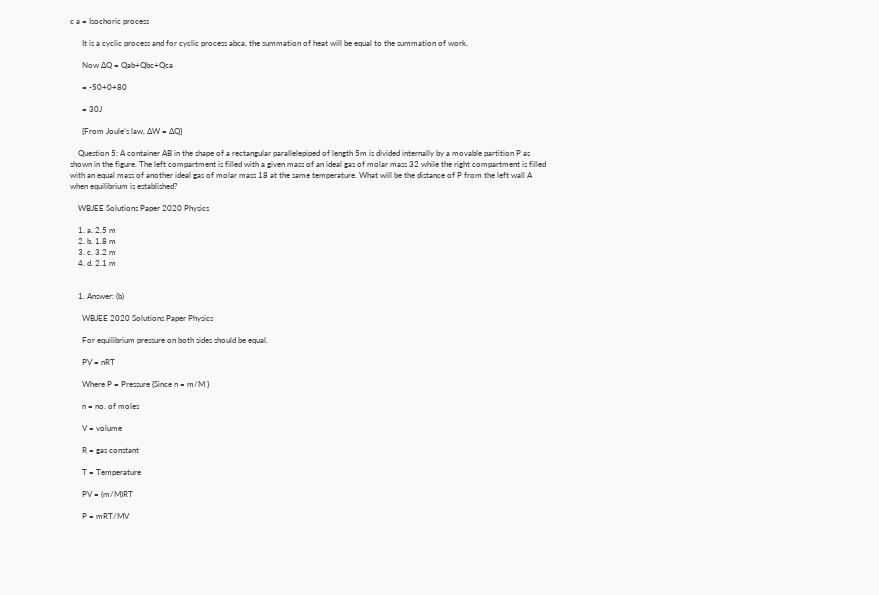c a = Isochoric process

      It is a cyclic process and for cyclic process abca, the summation of heat will be equal to the summation of work.

      Now ∆Q = Qab+Qbc+Qca

      = -50+0+80

      = 30J

      {From Joule’s law, ∆W = ∆Q}

    Question 5: A container AB in the shape of a rectangular parallelepiped of length 5m is divided internally by a movable partition P as shown in the figure. The left compartment is filled with a given mass of an ideal gas of molar mass 32 while the right compartment is filled with an equal mass of another ideal gas of molar mass 18 at the same temperature. What will be the distance of P from the left wall A when equilibrium is established?

    WBJEE Solutions Paper 2020 Physics

    1. a. 2.5 m
    2. b. 1.8 m
    3. c. 3.2 m
    4. d. 2.1 m


    1. Answer: (b)

      WBJEE 2020 Solutions Paper Physics

      For equilibrium pressure on both sides should be equal.

      PV = nRT

      Where P = Pressure {Since n = m/M }

      n = no. of moles

      V = volume

      R = gas constant

      T = Temperature

      PV = (m/M)RT

      P = mRT/MV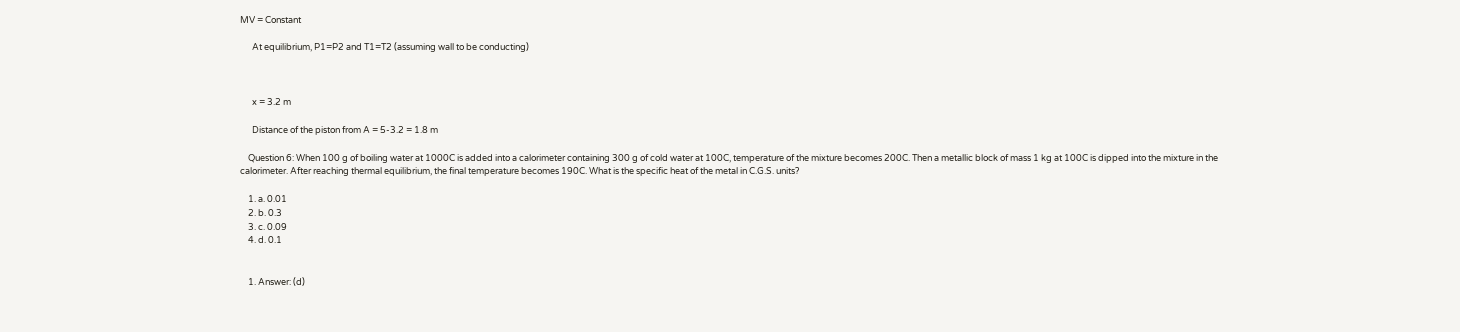MV = Constant

      At equilibrium, P1=P2 and T1=T2 (assuming wall to be conducting)



      x = 3.2 m

      Distance of the piston from A = 5-3.2 = 1.8 m

    Question 6: When 100 g of boiling water at 1000C is added into a calorimeter containing 300 g of cold water at 100C, temperature of the mixture becomes 200C. Then a metallic block of mass 1 kg at 100C is dipped into the mixture in the calorimeter. After reaching thermal equilibrium, the final temperature becomes 190C. What is the specific heat of the metal in C.G.S. units?

    1. a. 0.01
    2. b. 0.3
    3. c. 0.09
    4. d. 0.1


    1. Answer: (d)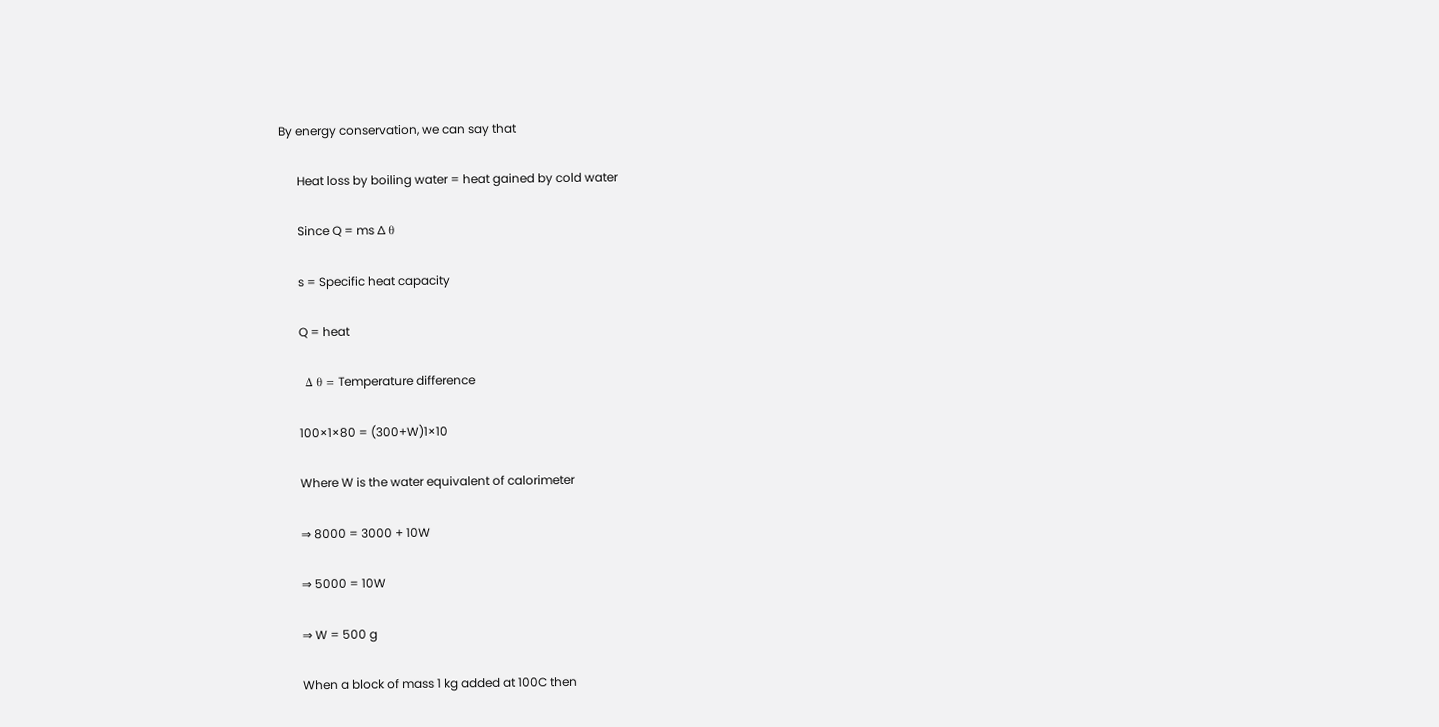By energy conservation, we can say that

      Heat loss by boiling water = heat gained by cold water

      Since Q = ms ∆ θ

      s = Specific heat capacity

      Q = heat

      ∆ θ = Temperature difference

      100×1×80 = (300+W)1×10

      Where W is the water equivalent of calorimeter

      ⇒ 8000 = 3000 + 10W

      ⇒ 5000 = 10W

      ⇒ W = 500 g

      When a block of mass 1 kg added at 100C then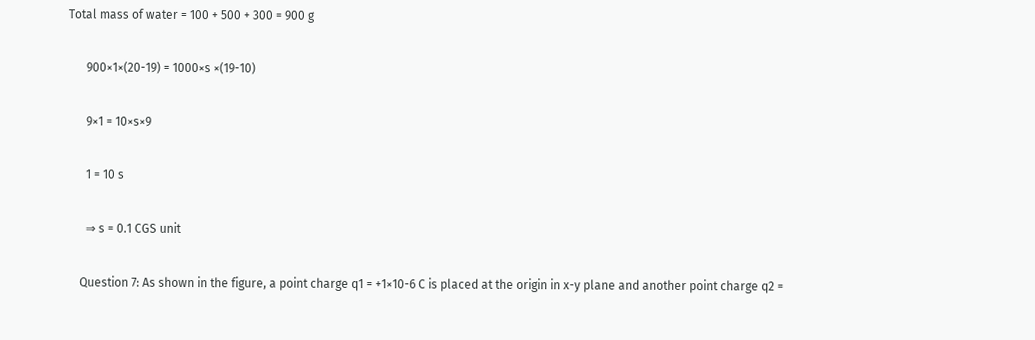Total mass of water = 100 + 500 + 300 = 900 g

      900×1×(20-19) = 1000×s ×(19-10)

      9×1 = 10×s×9

      1 = 10 s

      ⇒ s = 0.1 CGS unit

    Question 7: As shown in the figure, a point charge q1 = +1×10-6 C is placed at the origin in x-y plane and another point charge q2 =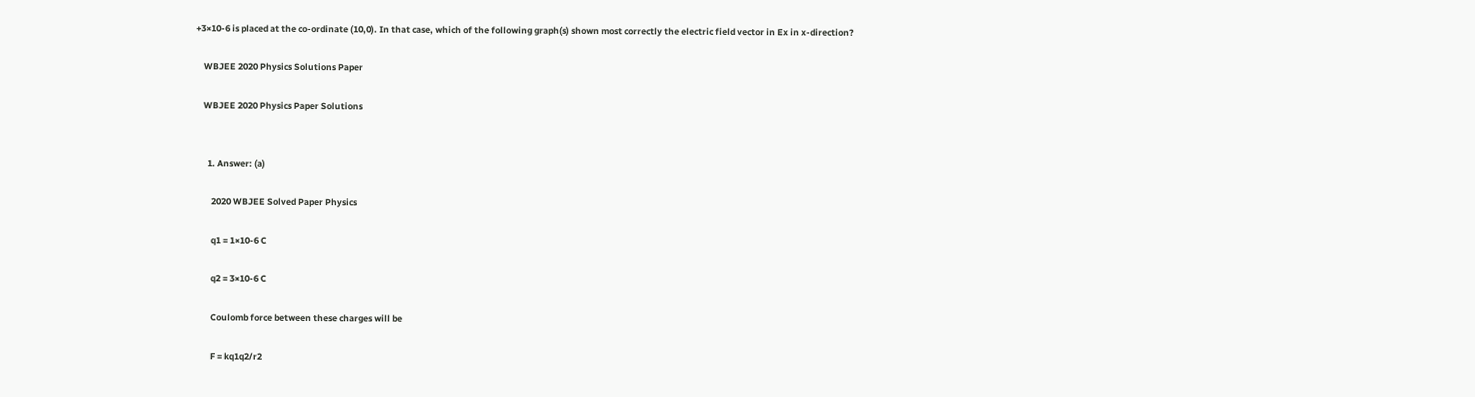+3×10-6 is placed at the co-ordinate (10,0). In that case, which of the following graph(s) shown most correctly the electric field vector in Ex in x-direction?

    WBJEE 2020 Physics Solutions Paper

    WBJEE 2020 Physics Paper Solutions


      1. Answer: (a)

        2020 WBJEE Solved Paper Physics

        q1 = 1×10-6 C

        q2 = 3×10-6 C

        Coulomb force between these charges will be

        F = kq1q2/r2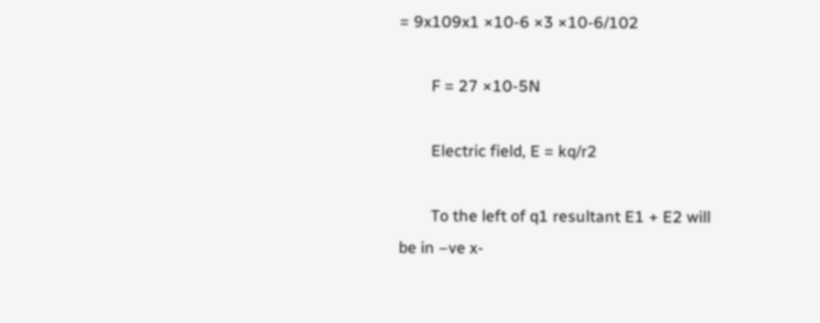= 9x109x1 ×10-6 ×3 ×10-6/102

        F = 27 ×10-5N

        Electric field, E = kq/r2

        To the left of q1 resultant E1 + E2 will be in –ve x-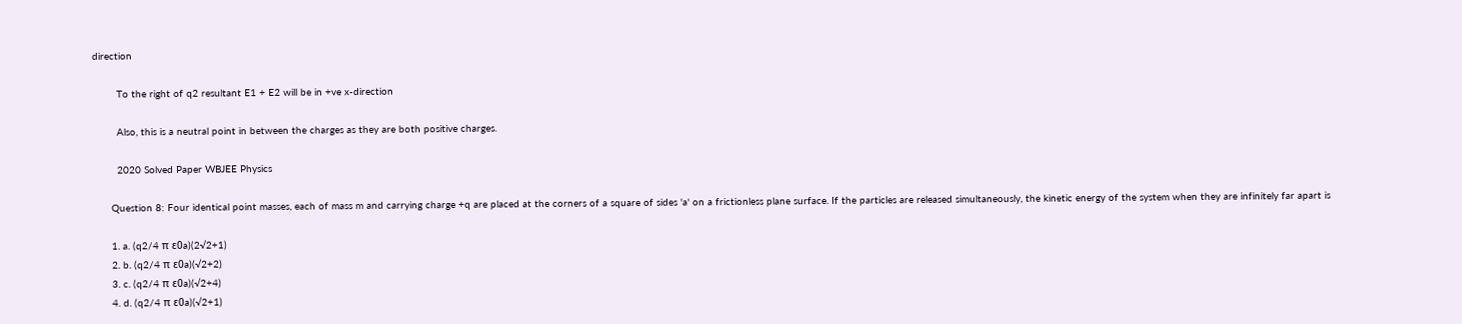direction

        To the right of q2 resultant E1 + E2 will be in +ve x-direction

        Also, this is a neutral point in between the charges as they are both positive charges.

        2020 Solved Paper WBJEE Physics

      Question 8: Four identical point masses, each of mass m and carrying charge +q are placed at the corners of a square of sides 'a' on a frictionless plane surface. If the particles are released simultaneously, the kinetic energy of the system when they are infinitely far apart is

      1. a. (q2/4 π ε0a)(2√2+1)
      2. b. (q2/4 π ε0a)(√2+2)
      3. c. (q2/4 π ε0a)(√2+4)
      4. d. (q2/4 π ε0a)(√2+1)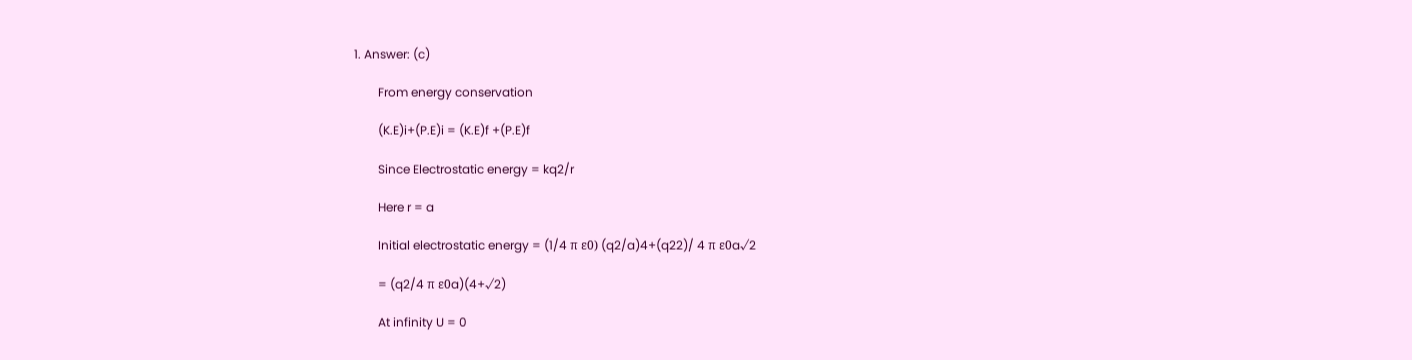1. Answer: (c)

        From energy conservation

        (K.E)i+(P.E)i = (K.E)f +(P.E)f

        Since Electrostatic energy = kq2/r

        Here r = a

        Initial electrostatic energy = (1/4 π ε0) (q2/a)4+(q22)/ 4 π ε0a√2

        = (q2/4 π ε0a)(4+√2)

        At infinity U = 0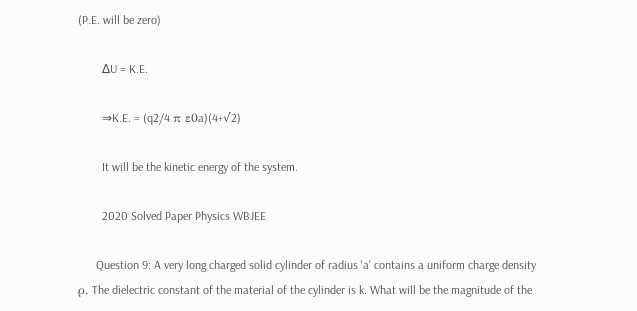(P.E. will be zero)

        ∆U = K.E.

        ⇒K.E. = (q2/4 π ε0a)(4+√2)

        It will be the kinetic energy of the system.

        2020 Solved Paper Physics WBJEE

      Question 9: A very long charged solid cylinder of radius 'a' contains a uniform charge density ρ. The dielectric constant of the material of the cylinder is k. What will be the magnitude of the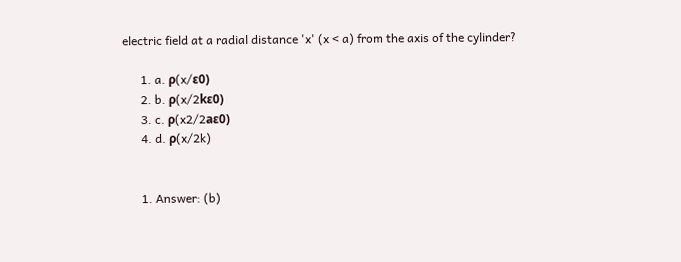electric field at a radial distance 'x' (x < a) from the axis of the cylinder?

      1. a. ρ(x/ε0)
      2. b. ρ(x/2kε0)
      3. c. ρ(x2/2aε0)
      4. d. ρ(x/2k)


      1. Answer: (b)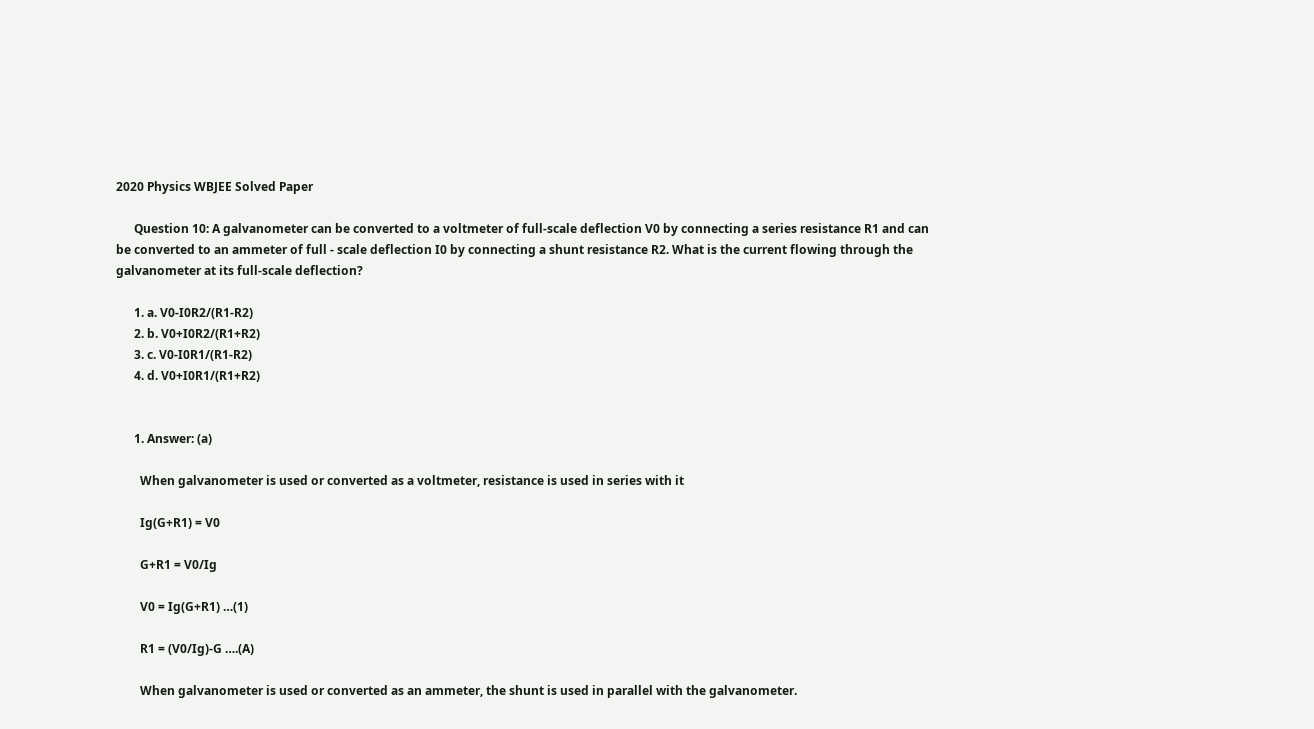2020 Physics WBJEE Solved Paper

      Question 10: A galvanometer can be converted to a voltmeter of full-scale deflection V0 by connecting a series resistance R1 and can be converted to an ammeter of full - scale deflection I0 by connecting a shunt resistance R2. What is the current flowing through the galvanometer at its full-scale deflection?

      1. a. V0-I0R2/(R1-R2)
      2. b. V0+I0R2/(R1+R2)
      3. c. V0-I0R1/(R1-R2)
      4. d. V0+I0R1/(R1+R2)


      1. Answer: (a)

        When galvanometer is used or converted as a voltmeter, resistance is used in series with it

        Ig(G+R1) = V0

        G+R1 = V0/Ig

        V0 = Ig(G+R1) …(1)

        R1 = (V0/Ig)-G ….(A)

        When galvanometer is used or converted as an ammeter, the shunt is used in parallel with the galvanometer.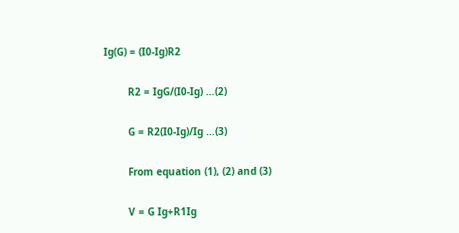Ig(G) = (I0-Ig)R2

        R2 = IgG/(I0-Ig) …(2)

        G = R2(I0-Ig)/Ig …(3)

        From equation (1), (2) and (3)

        V = G Ig+R1Ig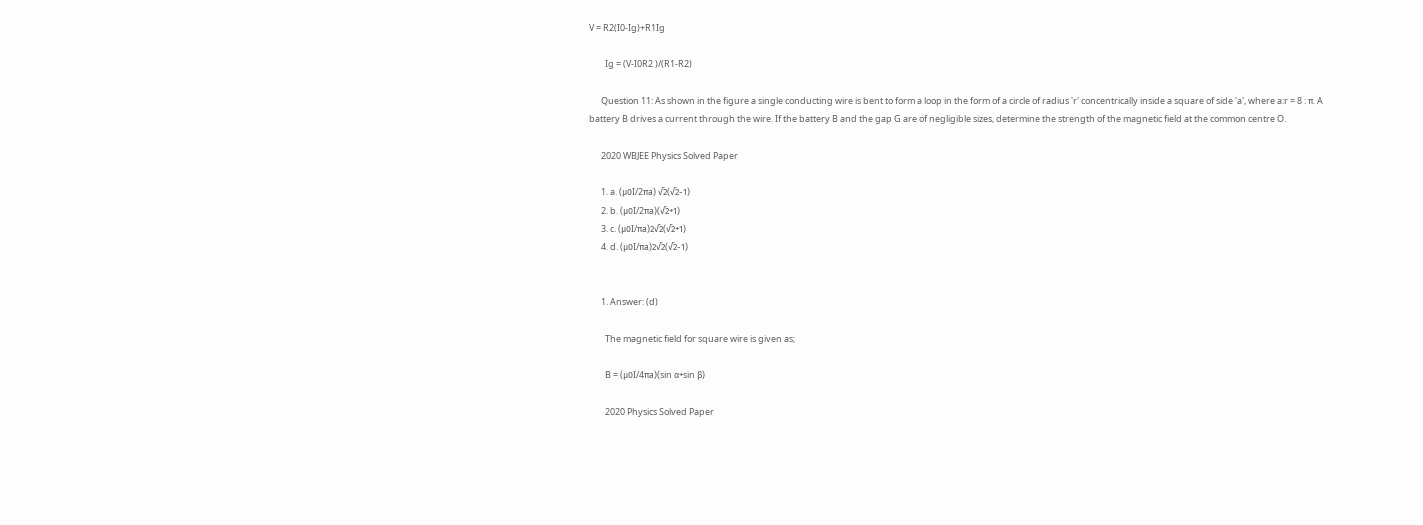V = R2(I0-Ig)+R1Ig

        Ig = (V-I0R2 )/(R1-R2)

      Question 11: As shown in the figure a single conducting wire is bent to form a loop in the form of a circle of radius 'r' concentrically inside a square of side 'a', where a:r = 8 : π. A battery B drives a current through the wire. If the battery B and the gap G are of negligible sizes, determine the strength of the magnetic field at the common centre O.

      2020 WBJEE Physics Solved Paper

      1. a. (μ0I/2πa) √2(√2-1)
      2. b. (μ0I/2πa)(√2+1)
      3. c. (μ0I/πa)2√2(√2+1)
      4. d. (μ0I/πa)2√2(√2-1)


      1. Answer: (d)

        The magnetic field for square wire is given as;

        B = (μ0I/4πa)(sin α+sin β)

        2020 Physics Solved Paper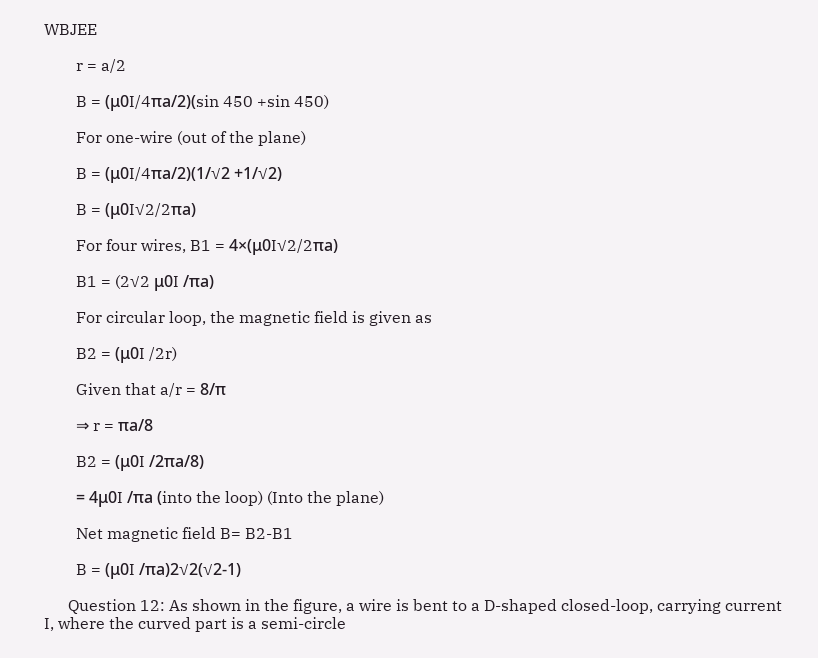WBJEE

        r = a/2

        B = (μ0I/4πa/2)(sin 450 +sin 450)

        For one-wire (out of the plane)

        B = (μ0I/4πa/2)(1/√2 +1/√2)

        B = (μ0I√2/2πa)

        For four wires, B1 = 4×(μ0I√2/2πa)

        B1 = (2√2 μ0I /πa)

        For circular loop, the magnetic field is given as

        B2 = (μ0I /2r)

        Given that a/r = 8/π

        ⇒ r = πa/8

        B2 = (μ0I /2πa/8)

        = 4μ0I /πa (into the loop) (Into the plane)

        Net magnetic field B= B2-B1

        B = (μ0I /πa)2√2(√2-1)

      Question 12: As shown in the figure, a wire is bent to a D-shaped closed-loop, carrying current I, where the curved part is a semi-circle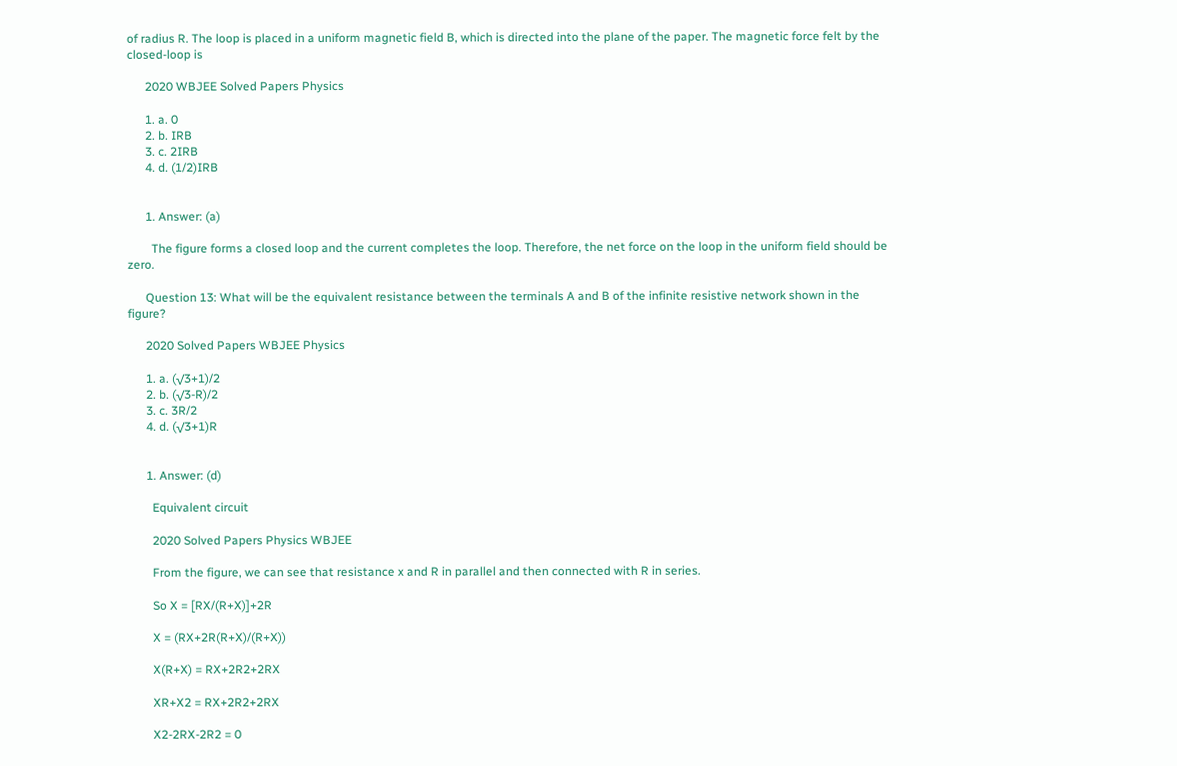of radius R. The loop is placed in a uniform magnetic field B, which is directed into the plane of the paper. The magnetic force felt by the closed-loop is

      2020 WBJEE Solved Papers Physics

      1. a. 0
      2. b. IRB
      3. c. 2IRB
      4. d. (1/2)IRB


      1. Answer: (a)

        The figure forms a closed loop and the current completes the loop. Therefore, the net force on the loop in the uniform field should be zero.

      Question 13: What will be the equivalent resistance between the terminals A and B of the infinite resistive network shown in the figure?

      2020 Solved Papers WBJEE Physics

      1. a. (√3+1)/2
      2. b. (√3-R)/2
      3. c. 3R/2
      4. d. (√3+1)R


      1. Answer: (d)

        Equivalent circuit

        2020 Solved Papers Physics WBJEE

        From the figure, we can see that resistance x and R in parallel and then connected with R in series.

        So X = [RX/(R+X)]+2R

        X = (RX+2R(R+X)/(R+X))

        X(R+X) = RX+2R2+2RX

        XR+X2 = RX+2R2+2RX

        X2-2RX-2R2 = 0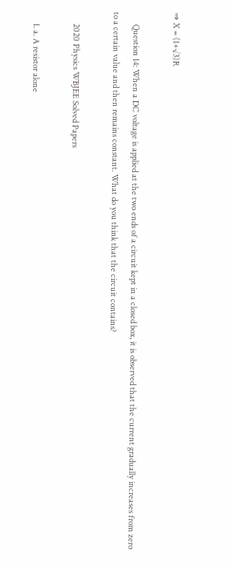⇒ X = (1+√3)R

      Question 14: When a DC voltage is applied at the two ends of a circuit kept in a closed box, it is observed that the current gradually increases from zero to a certain value and then remains constant. What do you think that the circuit contains?

      2020 Physics WBJEE Solved Papers

      1. a. A resistor alone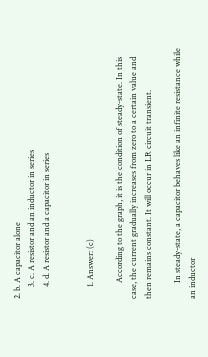2. b. A capacitor alone
      3. c. A resistor and an inductor in series
      4. d. A resistor and a capacitor in series


      1. Answer: (c)

        According to the graph, it is the condition of steady-state. In this case, the current gradually increases from zero to a certain value and then remains constant. It will occur in LR circuit transient.

        In steady-state, a capacitor behaves like an infinite resistance while an inductor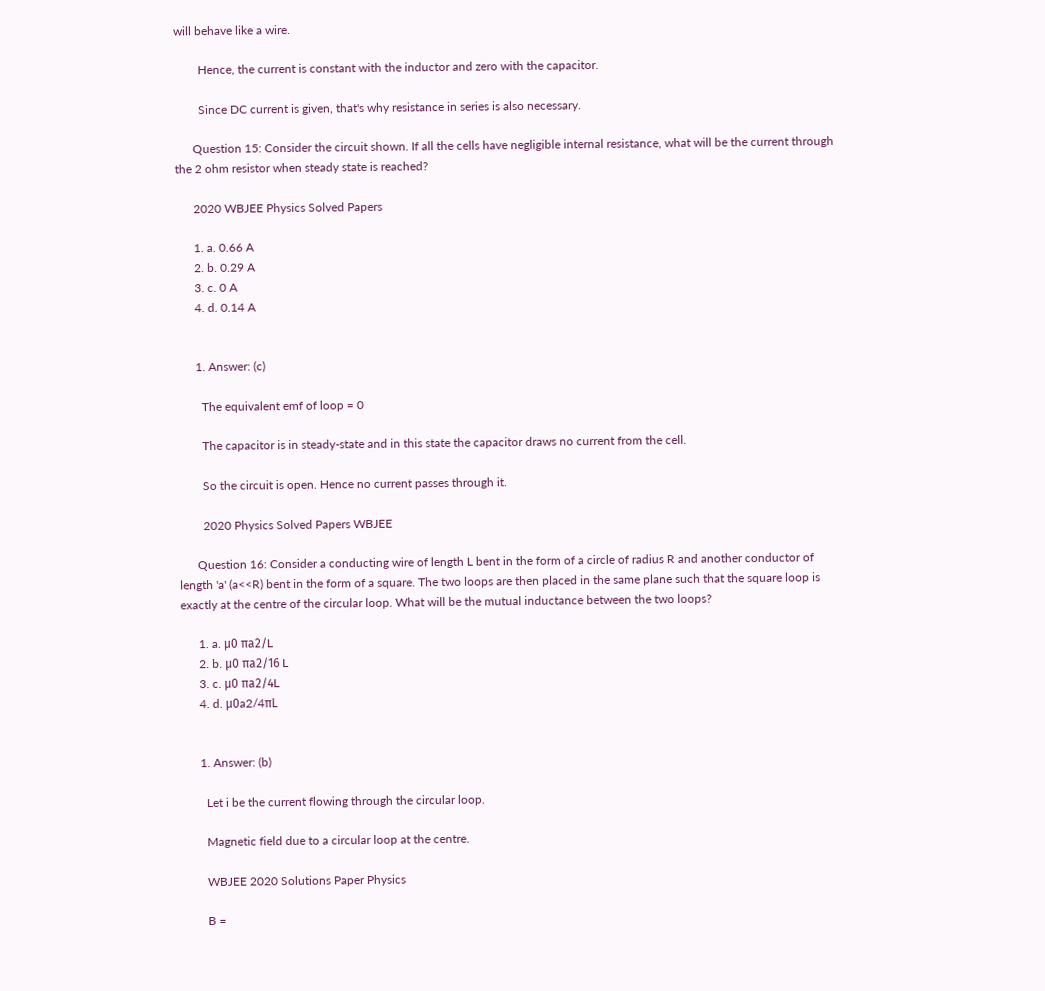will behave like a wire.

        Hence, the current is constant with the inductor and zero with the capacitor.

        Since DC current is given, that's why resistance in series is also necessary.

      Question 15: Consider the circuit shown. If all the cells have negligible internal resistance, what will be the current through the 2 ohm resistor when steady state is reached?

      2020 WBJEE Physics Solved Papers

      1. a. 0.66 A
      2. b. 0.29 A
      3. c. 0 A
      4. d. 0.14 A


      1. Answer: (c)

        The equivalent emf of loop = 0

        The capacitor is in steady-state and in this state the capacitor draws no current from the cell.

        So the circuit is open. Hence no current passes through it.

        2020 Physics Solved Papers WBJEE

      Question 16: Consider a conducting wire of length L bent in the form of a circle of radius R and another conductor of length 'a' (a<<R) bent in the form of a square. The two loops are then placed in the same plane such that the square loop is exactly at the centre of the circular loop. What will be the mutual inductance between the two loops?

      1. a. μ0 πa2/L
      2. b. μ0 πa2/16 L
      3. c. μ0 πa2/4L
      4. d. μ0a2/4πL


      1. Answer: (b)

        Let i be the current flowing through the circular loop.

        Magnetic field due to a circular loop at the centre.

        WBJEE 2020 Solutions Paper Physics

        B =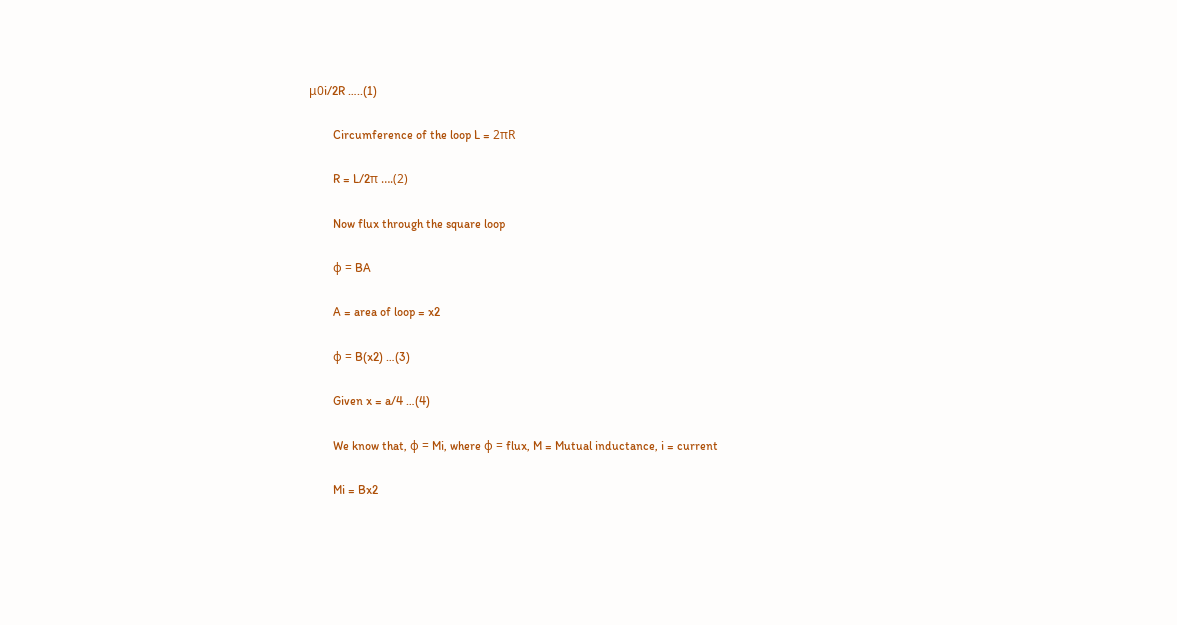μ0i/2R …..(1)

        Circumference of the loop L = 2πR

        R = L/2π ….(2)

        Now flux through the square loop

        φ = BA

        A = area of loop = x2

        φ = B(x2) …(3)

        Given x = a/4 …(4)

        We know that, φ = Mi, where φ = flux, M = Mutual inductance, i = current

        Mi = Bx2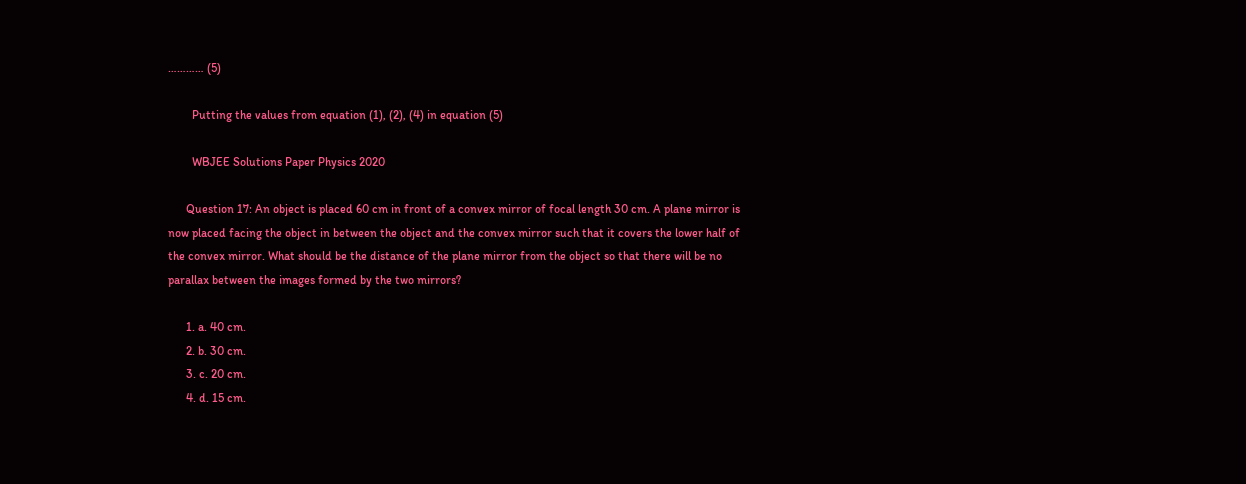………… (5)

        Putting the values from equation (1), (2), (4) in equation (5)

        WBJEE Solutions Paper Physics 2020

      Question 17: An object is placed 60 cm in front of a convex mirror of focal length 30 cm. A plane mirror is now placed facing the object in between the object and the convex mirror such that it covers the lower half of the convex mirror. What should be the distance of the plane mirror from the object so that there will be no parallax between the images formed by the two mirrors?

      1. a. 40 cm.
      2. b. 30 cm.
      3. c. 20 cm.
      4. d. 15 cm.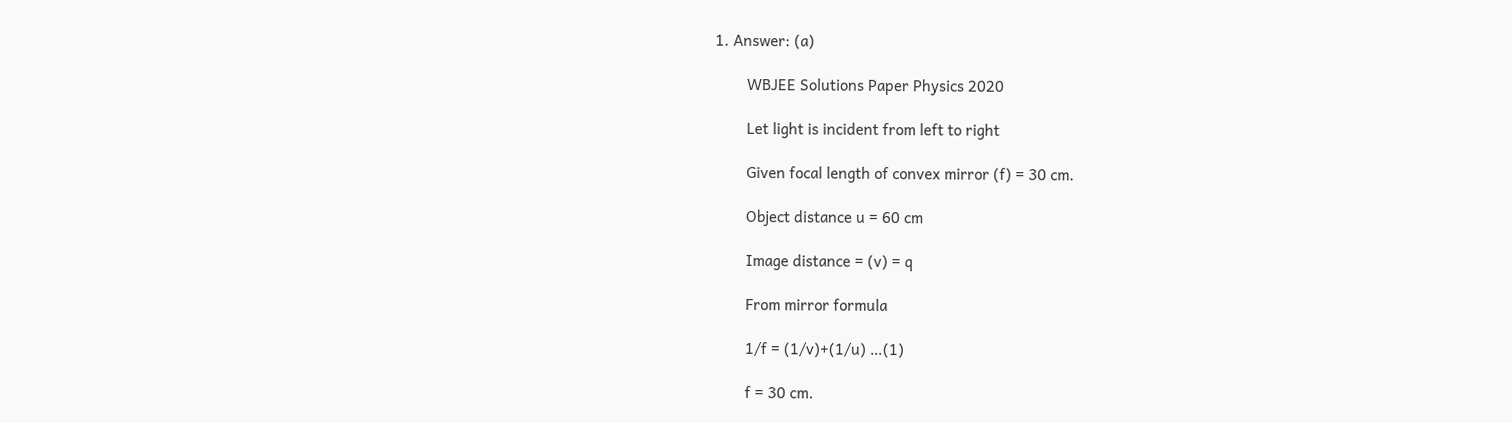1. Answer: (a)

        WBJEE Solutions Paper Physics 2020

        Let light is incident from left to right

        Given focal length of convex mirror (f) = 30 cm.

        Object distance u = 60 cm

        Image distance = (v) = q

        From mirror formula

        1/f = (1/v)+(1/u) …(1)

        f = 30 cm.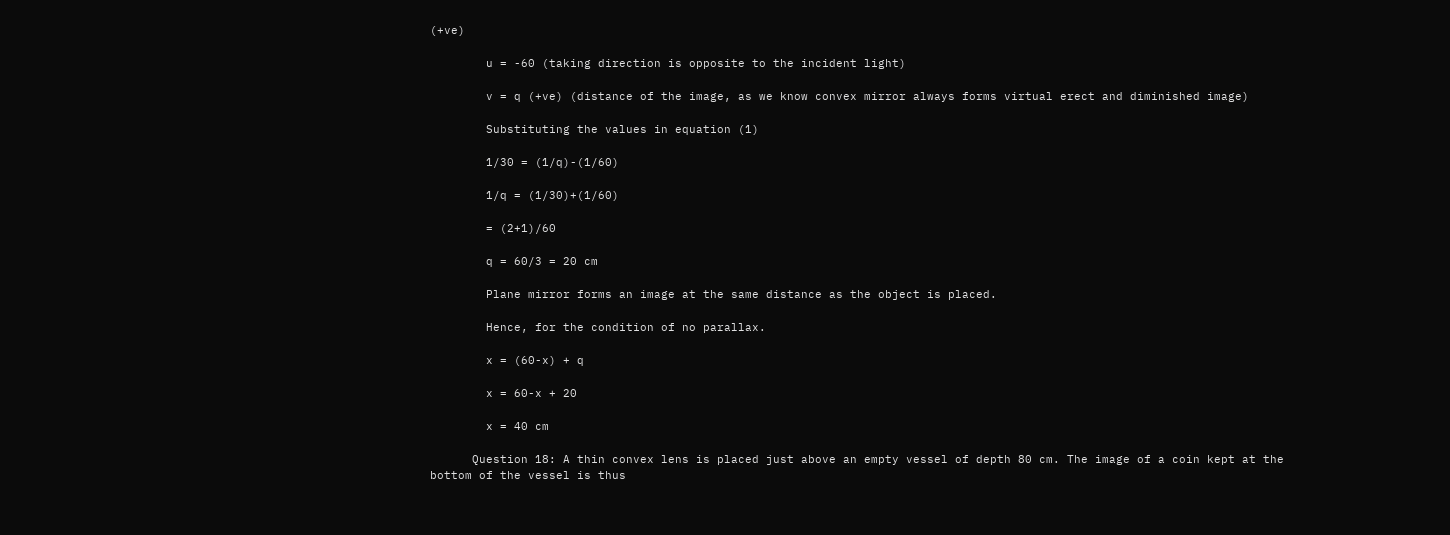(+ve)

        u = -60 (taking direction is opposite to the incident light)

        v = q (+ve) (distance of the image, as we know convex mirror always forms virtual erect and diminished image)

        Substituting the values in equation (1)

        1/30 = (1/q)-(1/60)

        1/q = (1/30)+(1/60)

        = (2+1)/60

        q = 60/3 = 20 cm

        Plane mirror forms an image at the same distance as the object is placed.

        Hence, for the condition of no parallax.

        x = (60-x) + q

        x = 60-x + 20

        x = 40 cm

      Question 18: A thin convex lens is placed just above an empty vessel of depth 80 cm. The image of a coin kept at the bottom of the vessel is thus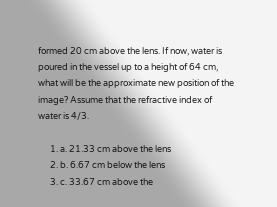formed 20 cm above the lens. If now, water is poured in the vessel up to a height of 64 cm, what will be the approximate new position of the image? Assume that the refractive index of water is 4/3.

      1. a. 21.33 cm above the lens
      2. b. 6.67 cm below the lens
      3. c. 33.67 cm above the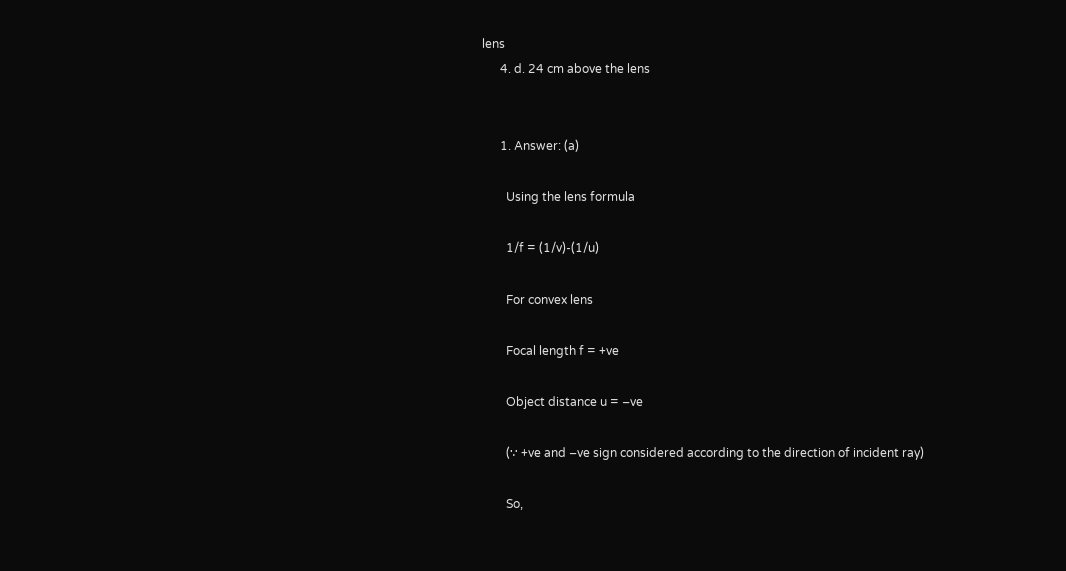lens
      4. d. 24 cm above the lens


      1. Answer: (a)

        Using the lens formula

        1/f = (1/v)-(1/u)

        For convex lens

        Focal length f = +ve

        Object distance u = –ve

        (∵ +ve and –ve sign considered according to the direction of incident ray)

        So,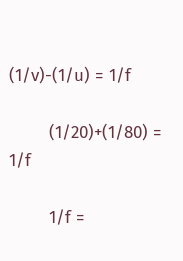(1/v)-(1/u) = 1/f

        (1/20)+(1/80) = 1/f

        1/f =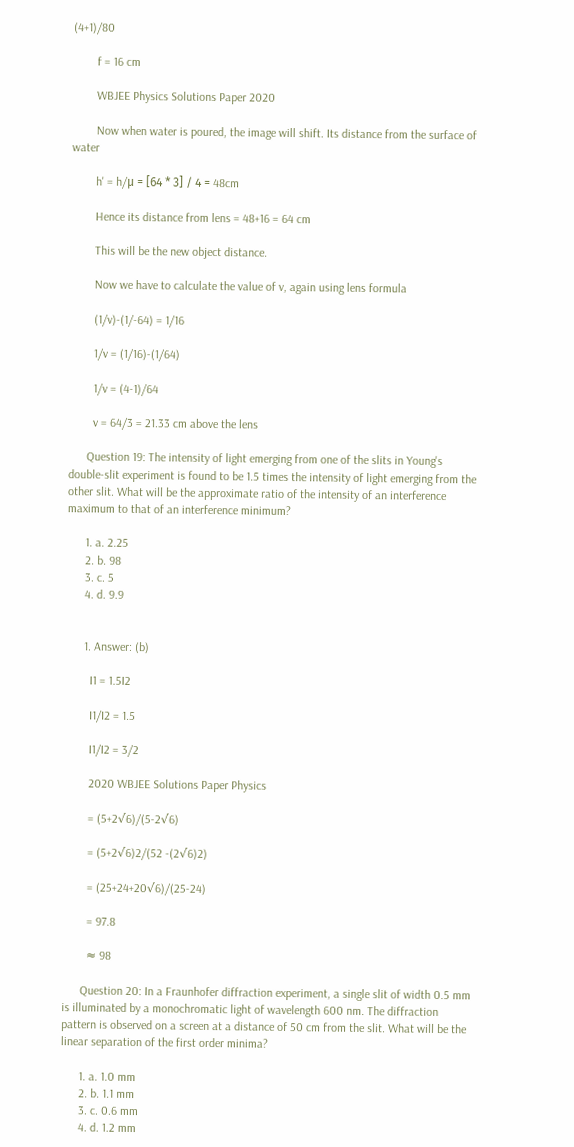(4+1)/80

        f = 16 cm

        WBJEE Physics Solutions Paper 2020

        Now when water is poured, the image will shift. Its distance from the surface of water

        h' = h/μ = [64 * 3] / 4 = 48cm

        Hence its distance from lens = 48+16 = 64 cm

        This will be the new object distance.

        Now we have to calculate the value of v, again using lens formula

        (1/v)-(1/-64) = 1/16

        1/v = (1/16)-(1/64)

        1/v = (4-1)/64

        v = 64/3 = 21.33 cm above the lens

      Question 19: The intensity of light emerging from one of the slits in Young's double-slit experiment is found to be 1.5 times the intensity of light emerging from the other slit. What will be the approximate ratio of the intensity of an interference maximum to that of an interference minimum?

      1. a. 2.25
      2. b. 98
      3. c. 5
      4. d. 9.9


      1. Answer: (b)

        I1 = 1.5I2

        I1/I2 = 1.5

        I1/I2 = 3/2

        2020 WBJEE Solutions Paper Physics

        = (5+2√6)/(5-2√6)

        = (5+2√6)2/(52 -(2√6)2)

        = (25+24+20√6)/(25-24)

        = 97.8

        ≈ 98

      Question 20: In a Fraunhofer diffraction experiment, a single slit of width 0.5 mm is illuminated by a monochromatic light of wavelength 600 nm. The diffraction pattern is observed on a screen at a distance of 50 cm from the slit. What will be the linear separation of the first order minima?

      1. a. 1.0 mm
      2. b. 1.1 mm
      3. c. 0.6 mm
      4. d. 1.2 mm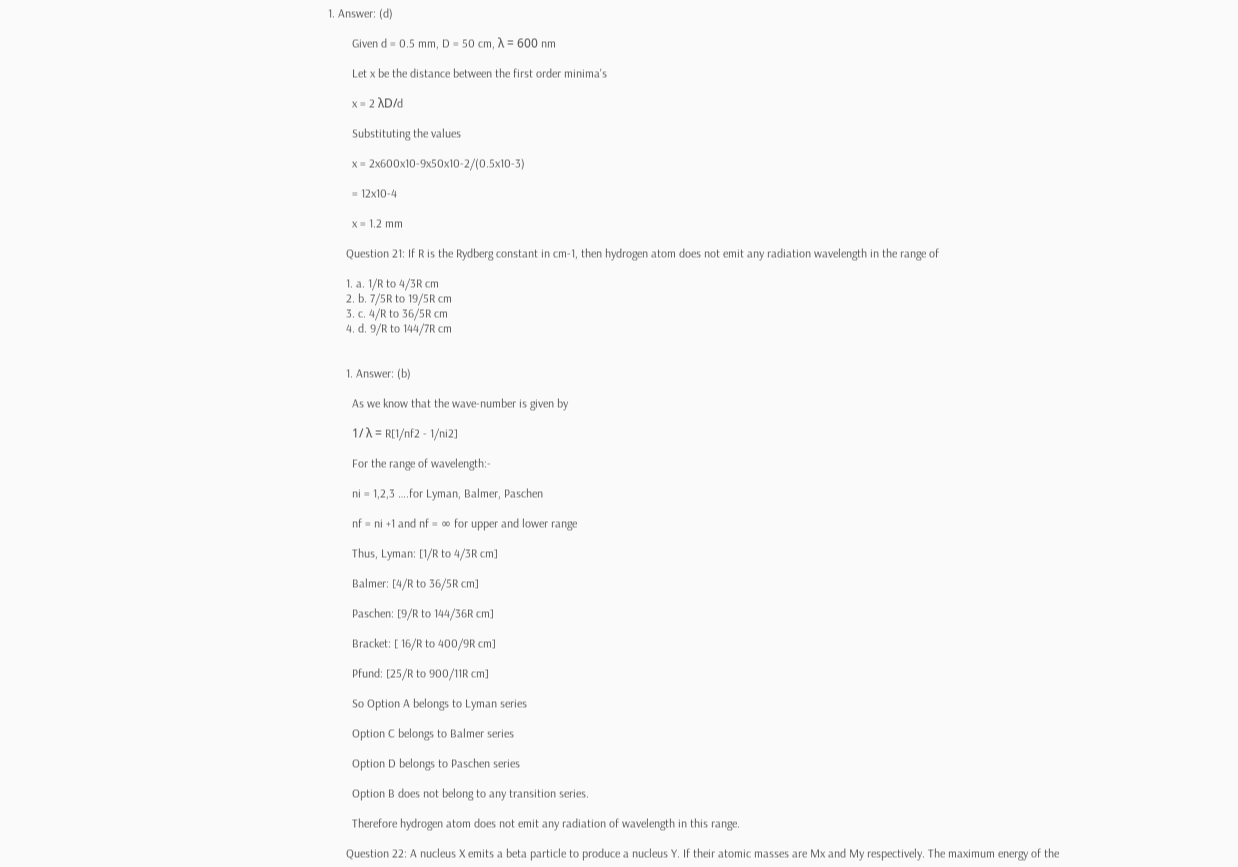1. Answer: (d)

        Given d = 0.5 mm, D = 50 cm, λ = 600 nm

        Let x be the distance between the first order minima's

        x = 2 λD/d

        Substituting the values

        x = 2x600x10-9x50x10-2/(0.5x10-3)

        = 12x10-4

        x = 1.2 mm

      Question 21: If R is the Rydberg constant in cm-1, then hydrogen atom does not emit any radiation wavelength in the range of

      1. a. 1/R to 4/3R cm
      2. b. 7/5R to 19/5R cm
      3. c. 4/R to 36/5R cm
      4. d. 9/R to 144/7R cm


      1. Answer: (b)

        As we know that the wave-number is given by

        1/ λ = R[1/nf2 - 1/ni2]

        For the range of wavelength:-

        ni = 1,2,3 ….for Lyman, Balmer, Paschen

        nf = ni +1 and nf = ∞ for upper and lower range

        Thus, Lyman: [1/R to 4/3R cm]

        Balmer: [4/R to 36/5R cm]

        Paschen: [9/R to 144/36R cm]

        Bracket: [ 16/R to 400/9R cm]

        Pfund: [25/R to 900/11R cm]

        So Option A belongs to Lyman series

        Option C belongs to Balmer series

        Option D belongs to Paschen series

        Option B does not belong to any transition series.

        Therefore hydrogen atom does not emit any radiation of wavelength in this range.

      Question 22: A nucleus X emits a beta particle to produce a nucleus Y. If their atomic masses are Mx and My respectively. The maximum energy of the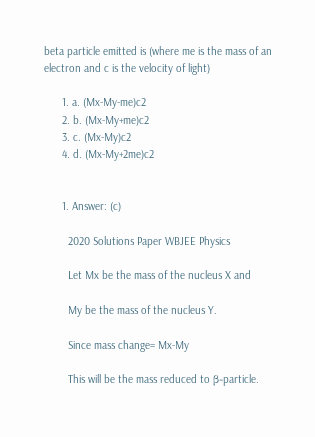beta particle emitted is (where me is the mass of an electron and c is the velocity of light)

      1. a. (Mx-My-me)c2
      2. b. (Mx-My+me)c2
      3. c. (Mx-My)c2
      4. d. (Mx-My+2me)c2


      1. Answer: (c)

        2020 Solutions Paper WBJEE Physics

        Let Mx be the mass of the nucleus X and

        My be the mass of the nucleus Y.

        Since mass change= Mx-My

        This will be the mass reduced to β-particle.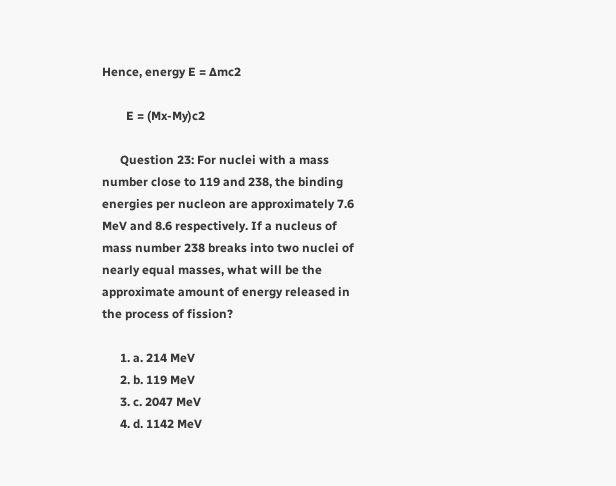Hence, energy E = ∆mc2

        E = (Mx-My)c2

      Question 23: For nuclei with a mass number close to 119 and 238, the binding energies per nucleon are approximately 7.6 MeV and 8.6 respectively. If a nucleus of mass number 238 breaks into two nuclei of nearly equal masses, what will be the approximate amount of energy released in the process of fission?

      1. a. 214 MeV
      2. b. 119 MeV
      3. c. 2047 MeV
      4. d. 1142 MeV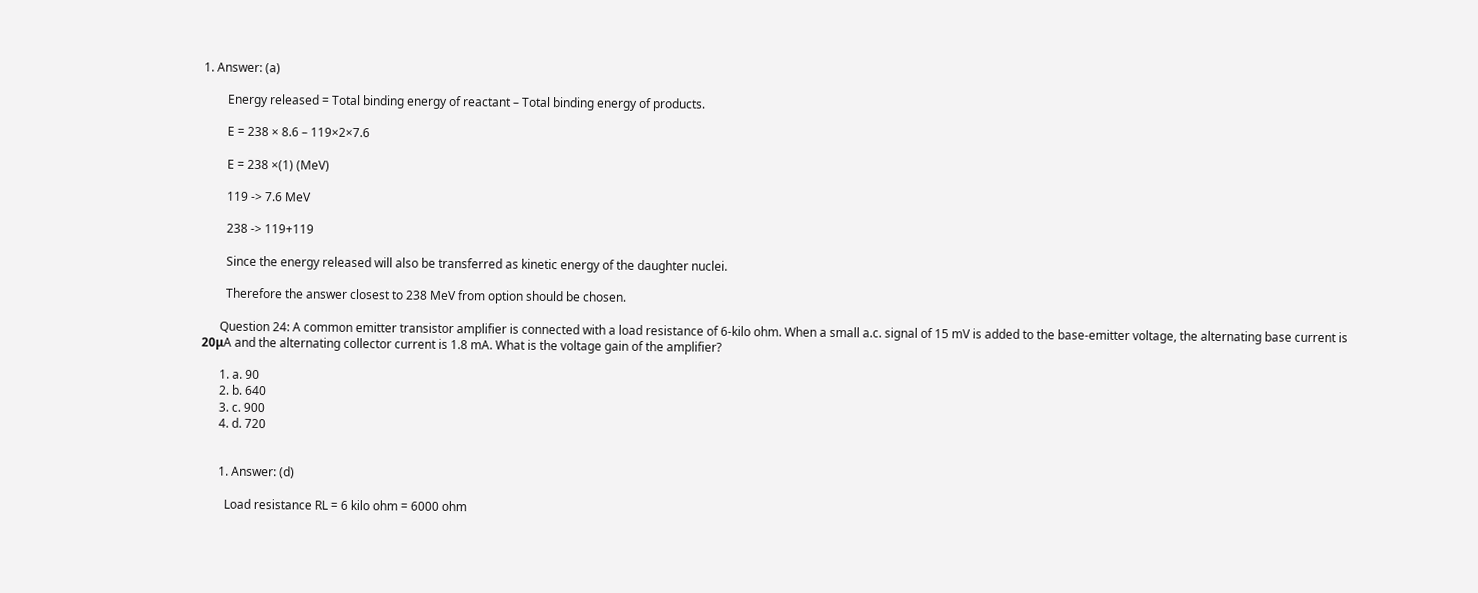1. Answer: (a)

        Energy released = Total binding energy of reactant – Total binding energy of products.

        E = 238 × 8.6 – 119×2×7.6

        E = 238 ×(1) (MeV)

        119 -> 7.6 MeV

        238 -> 119+119

        Since the energy released will also be transferred as kinetic energy of the daughter nuclei.

        Therefore the answer closest to 238 MeV from option should be chosen.

      Question 24: A common emitter transistor amplifier is connected with a load resistance of 6-kilo ohm. When a small a.c. signal of 15 mV is added to the base-emitter voltage, the alternating base current is 20μA and the alternating collector current is 1.8 mA. What is the voltage gain of the amplifier?

      1. a. 90
      2. b. 640
      3. c. 900
      4. d. 720


      1. Answer: (d)

        Load resistance RL = 6 kilo ohm = 6000 ohm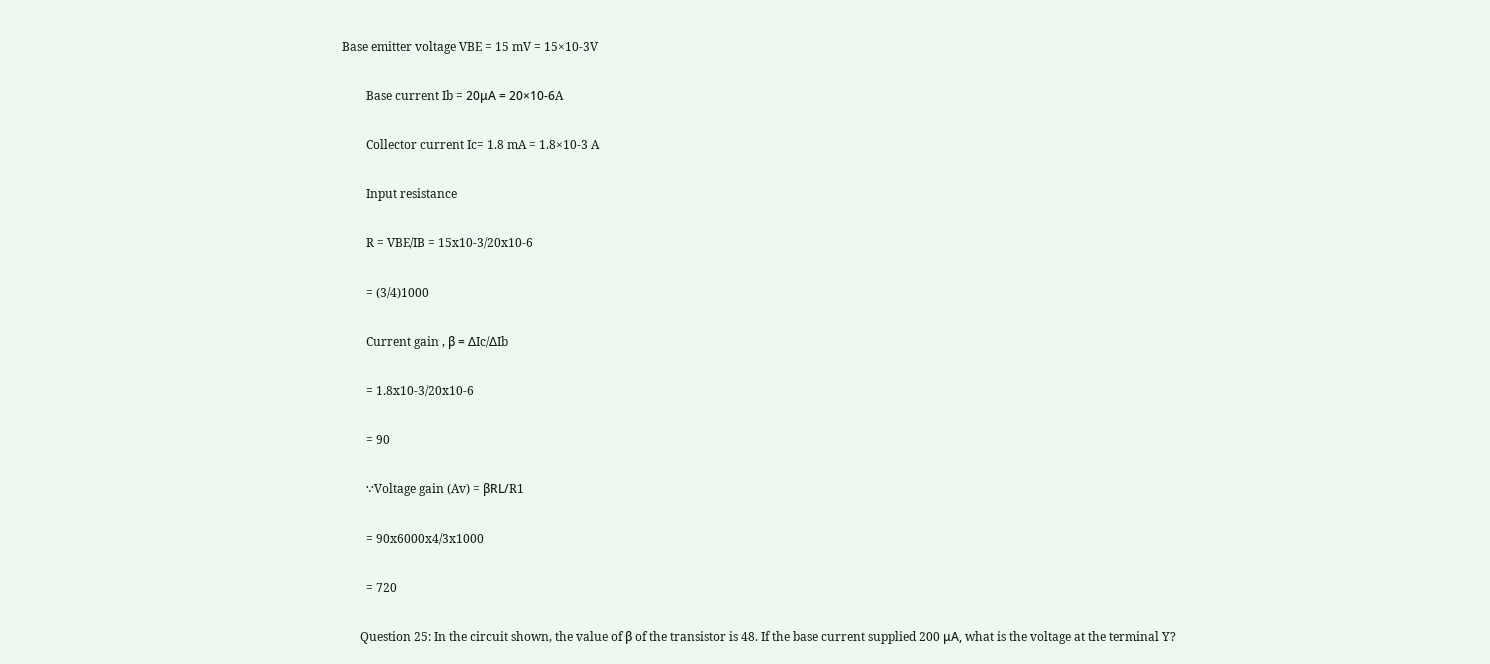Base emitter voltage VBE = 15 mV = 15×10-3V

        Base current Ib = 20μA = 20×10-6A

        Collector current Ic= 1.8 mA = 1.8×10-3 A

        Input resistance

        R = VBE/IB = 15x10-3/20x10-6

        = (3/4)1000

        Current gain , β = ∆Ic/∆Ib

        = 1.8x10-3/20x10-6

        = 90

        ∵Voltage gain (Av) = βRL/R1

        = 90x6000x4/3x1000

        = 720

      Question 25: In the circuit shown, the value of β of the transistor is 48. If the base current supplied 200 μA, what is the voltage at the terminal Y?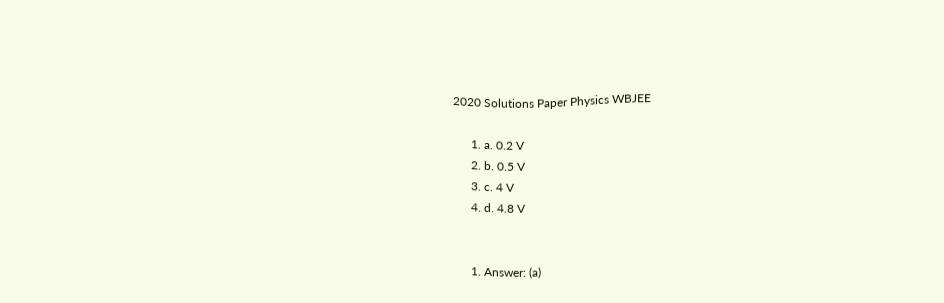2020 Solutions Paper Physics WBJEE

      1. a. 0.2 V
      2. b. 0.5 V
      3. c. 4 V
      4. d. 4.8 V


      1. Answer: (a)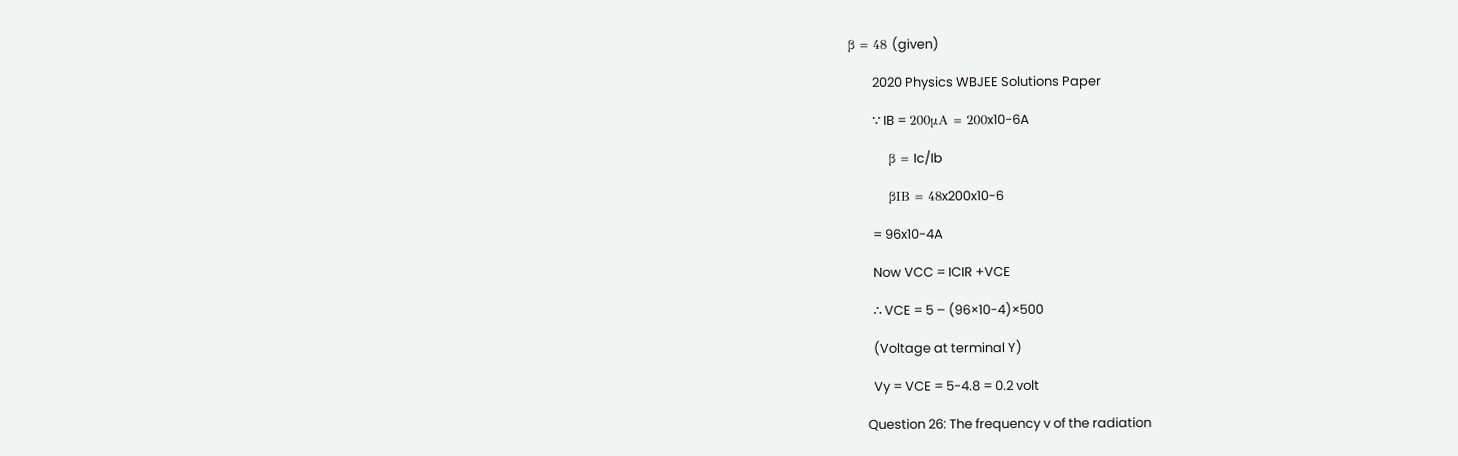β = 48 (given)

        2020 Physics WBJEE Solutions Paper

        ∵ IB = 200μA = 200x10-6A

        β = Ic/Ib

        βIB = 48x200x10-6

        = 96x10-4A

        Now VCC = ICIR +VCE

        ∴ VCE = 5 – (96×10-4)×500

        (Voltage at terminal Y)

        Vy = VCE = 5-4.8 = 0.2 volt

      Question 26: The frequency v of the radiation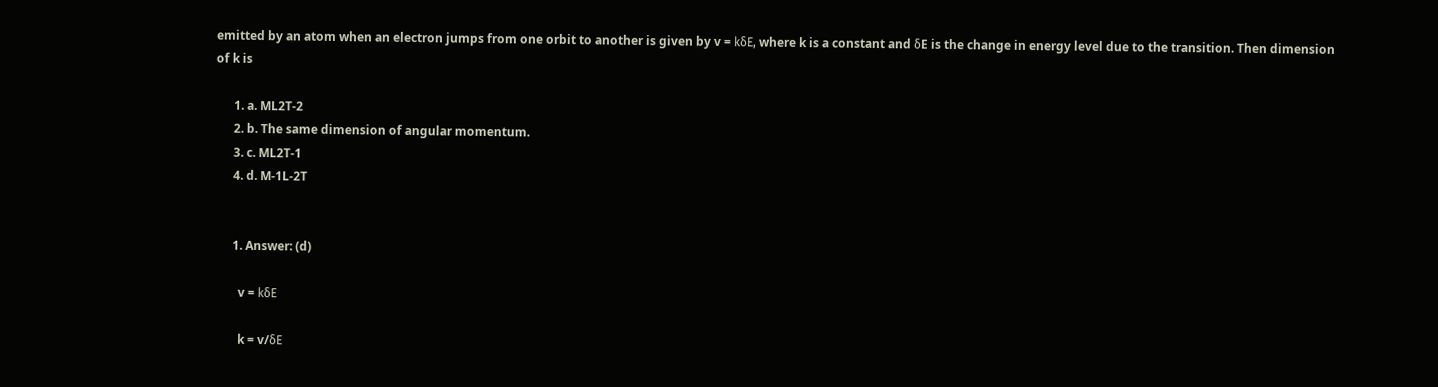emitted by an atom when an electron jumps from one orbit to another is given by v = kδE, where k is a constant and δE is the change in energy level due to the transition. Then dimension of k is

      1. a. ML2T-2
      2. b. The same dimension of angular momentum.
      3. c. ML2T-1
      4. d. M-1L-2T


      1. Answer: (d)

        v = kδE

        k = v/δE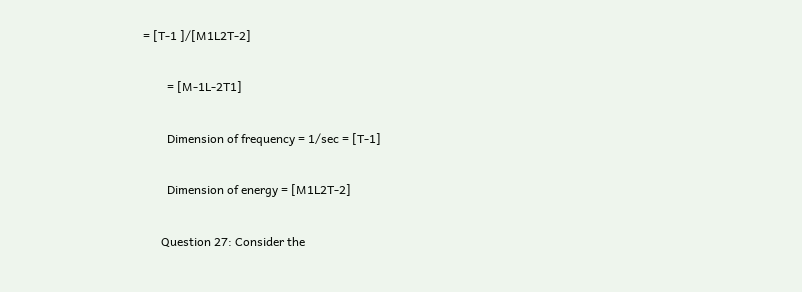= [T-1 ]/[M1L2T-2]

        = [M-1L-2T1]

        Dimension of frequency = 1/sec = [T-1]

        Dimension of energy = [M1L2T-2]

      Question 27: Consider the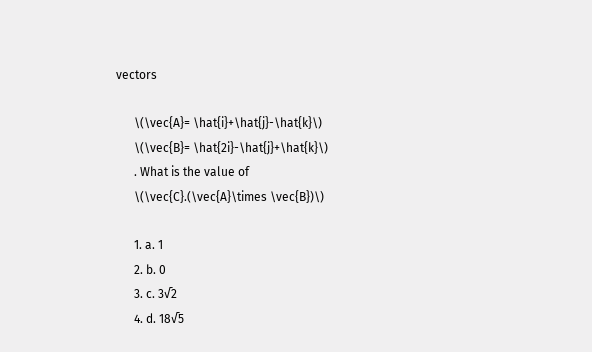vectors

      \(\vec{A}= \hat{i}+\hat{j}-\hat{k}\)
      \(\vec{B}= \hat{2i}-\hat{j}+\hat{k}\)
      . What is the value of
      \(\vec{C}.(\vec{A}\times \vec{B})\)

      1. a. 1
      2. b. 0
      3. c. 3√2
      4. d. 18√5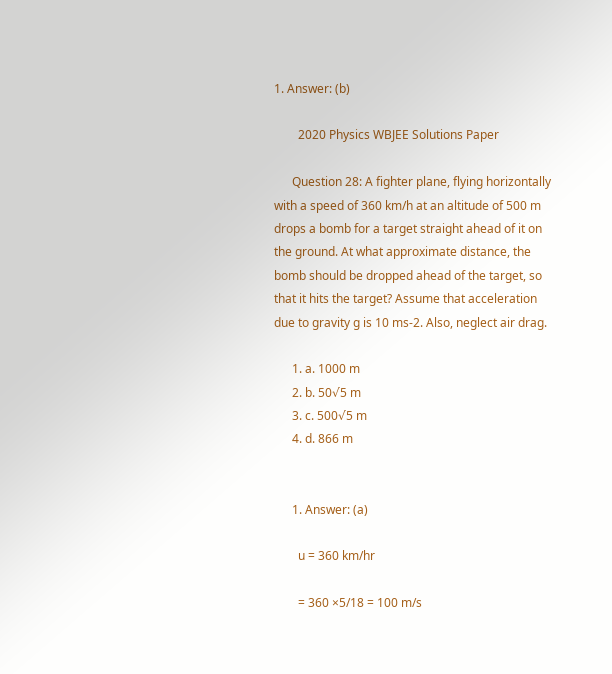1. Answer: (b)

        2020 Physics WBJEE Solutions Paper

      Question 28: A fighter plane, flying horizontally with a speed of 360 km/h at an altitude of 500 m drops a bomb for a target straight ahead of it on the ground. At what approximate distance, the bomb should be dropped ahead of the target, so that it hits the target? Assume that acceleration due to gravity g is 10 ms-2. Also, neglect air drag.

      1. a. 1000 m
      2. b. 50√5 m
      3. c. 500√5 m
      4. d. 866 m


      1. Answer: (a)

        u = 360 km/hr

        = 360 ×5/18 = 100 m/s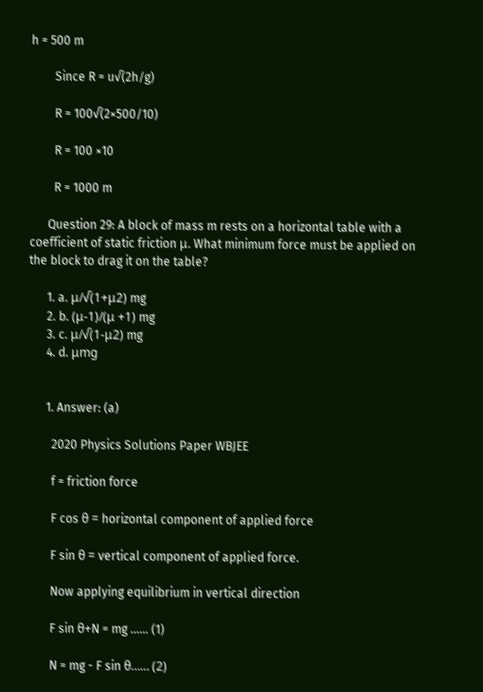h = 500 m

        Since R = u√(2h/g)

        R = 100√(2×500/10)

        R = 100 ×10

        R = 1000 m

      Question 29: A block of mass m rests on a horizontal table with a coefficient of static friction μ. What minimum force must be applied on the block to drag it on the table?

      1. a. μ/√(1+μ2) mg
      2. b. (μ-1)/(μ +1) mg
      3. c. μ/√(1-μ2) mg
      4. d. μmg


      1. Answer: (a)

        2020 Physics Solutions Paper WBJEE

        f = friction force

        F cos θ = horizontal component of applied force

        F sin θ = vertical component of applied force.

        Now applying equilibrium in vertical direction

        F sin θ+N = mg …… (1)

        N = mg - F sin θ…… (2)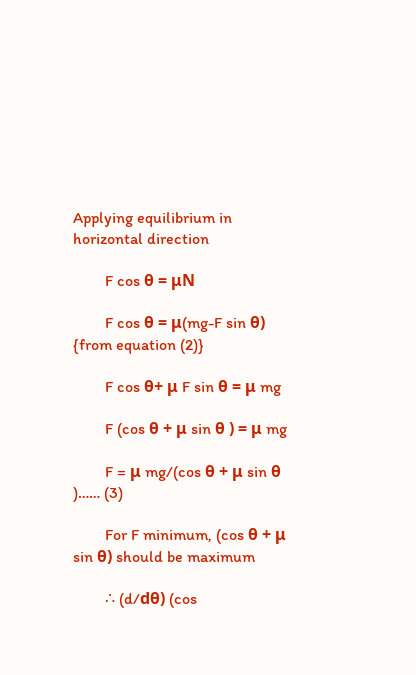Applying equilibrium in horizontal direction

        F cos θ = μN

        F cos θ = μ(mg-F sin θ) {from equation (2)}

        F cos θ+ μ F sin θ = μ mg

        F (cos θ + μ sin θ ) = μ mg

        F = μ mg/(cos θ + μ sin θ )…… (3)

        For F minimum, (cos θ + μ sin θ) should be maximum

        ∴ (d/dθ) (cos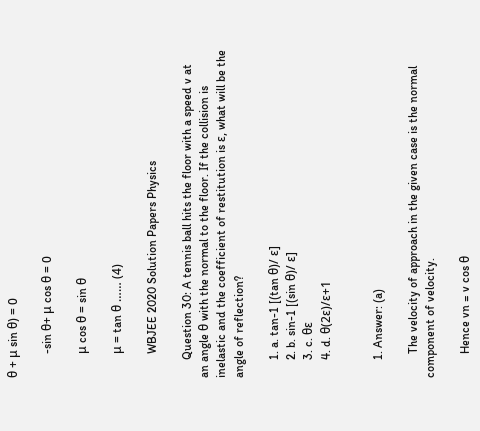θ + μ sin θ) = 0

        -sin θ+ μ cos θ = 0

        μ cos θ = sin θ

        μ = tan θ …… (4)

        WBJEE 2020 Solution Papers Physics

      Question 30: A tennis ball hits the floor with a speed v at an angle θ with the normal to the floor. If the collision is inelastic and the coefficient of restitution is ε, what will be the angle of reflection?

      1. a. tan-1 [(tan θ)/ ε]
      2. b. sin-1 [(sin θ)/ ε]
      3. c. θε
      4. d. θ(2ε)/ε+1


      1. Answer: (a)

        The velocity of approach in the given case is the normal component of velocity.

        Hence vn = v cos θ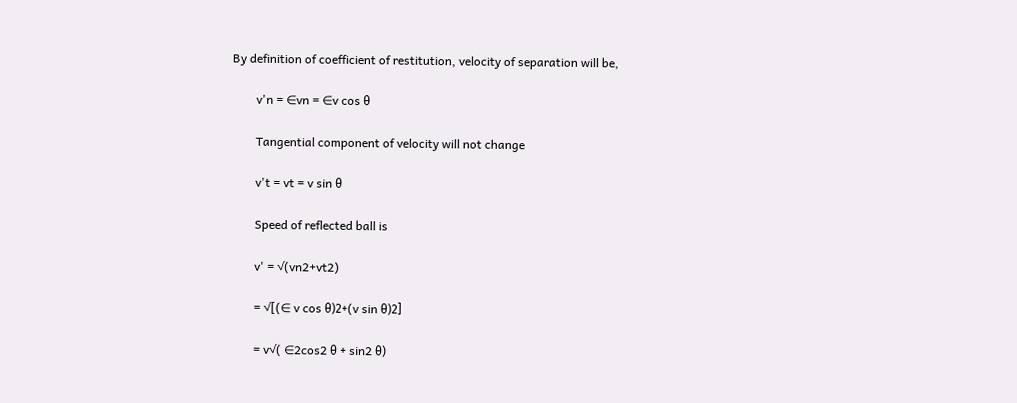By definition of coefficient of restitution, velocity of separation will be,

        v'n = ∈vn = ∈v cos θ

        Tangential component of velocity will not change

        v't = vt = v sin θ

        Speed of reflected ball is

        v' = √(vn2+vt2)

        = √[(∈ v cos θ)2+(v sin θ)2]

        = v√( ∈2cos2 θ + sin2 θ)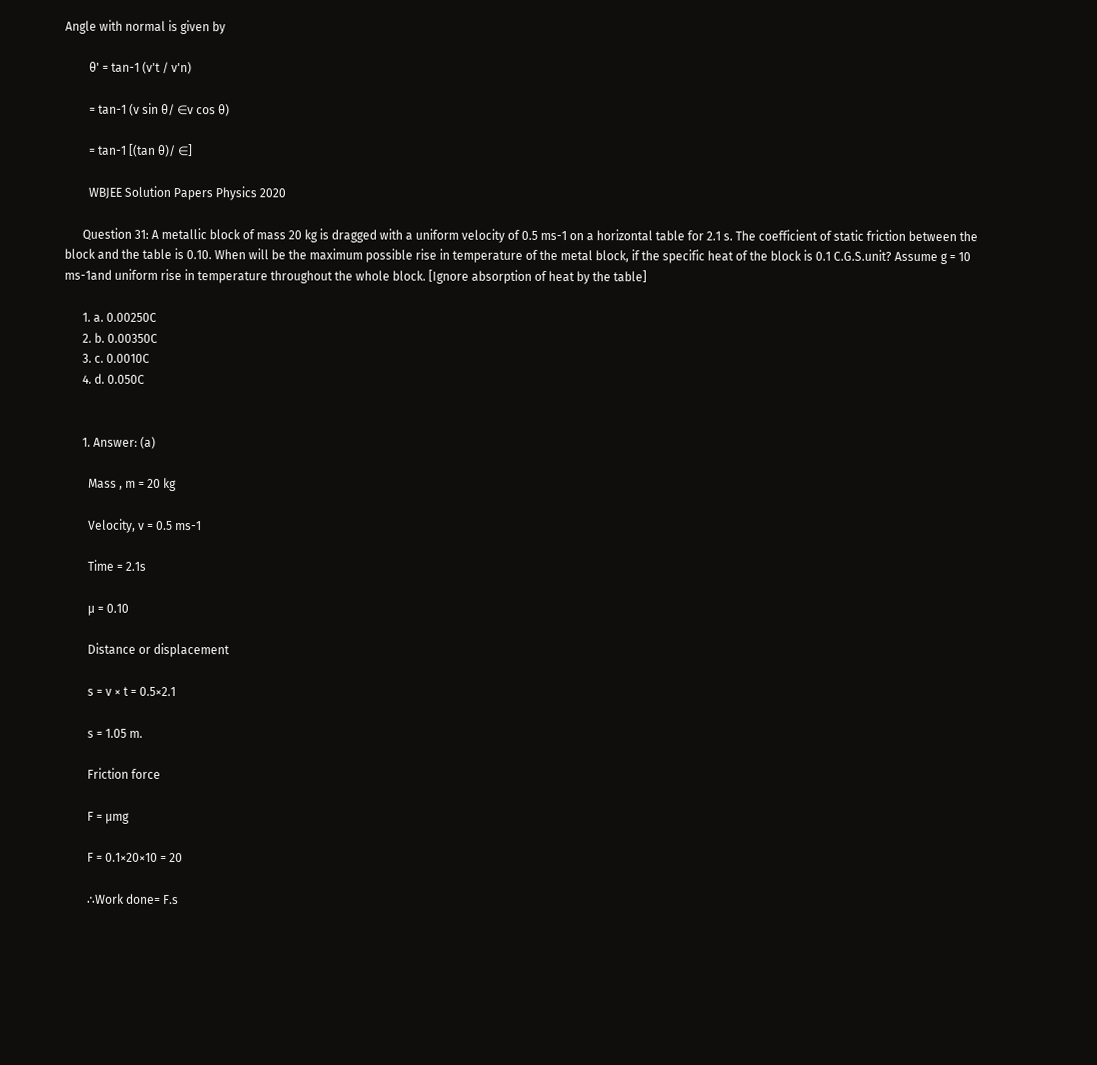Angle with normal is given by

        θ' = tan-1 (v't / v'n)

        = tan-1 (v sin θ/ ∈v cos θ)

        = tan-1 [(tan θ)/ ∈]

        WBJEE Solution Papers Physics 2020

      Question 31: A metallic block of mass 20 kg is dragged with a uniform velocity of 0.5 ms-1 on a horizontal table for 2.1 s. The coefficient of static friction between the block and the table is 0.10. When will be the maximum possible rise in temperature of the metal block, if the specific heat of the block is 0.1 C.G.S.unit? Assume g = 10 ms-1and uniform rise in temperature throughout the whole block. [Ignore absorption of heat by the table]

      1. a. 0.00250C
      2. b. 0.00350C
      3. c. 0.0010C
      4. d. 0.050C


      1. Answer: (a)

        Mass , m = 20 kg

        Velocity, v = 0.5 ms-1

        Time = 2.1s

        μ = 0.10

        Distance or displacement

        s = v × t = 0.5×2.1

        s = 1.05 m.

        Friction force

        F = μmg

        F = 0.1×20×10 = 20

        ∴Work done= F.s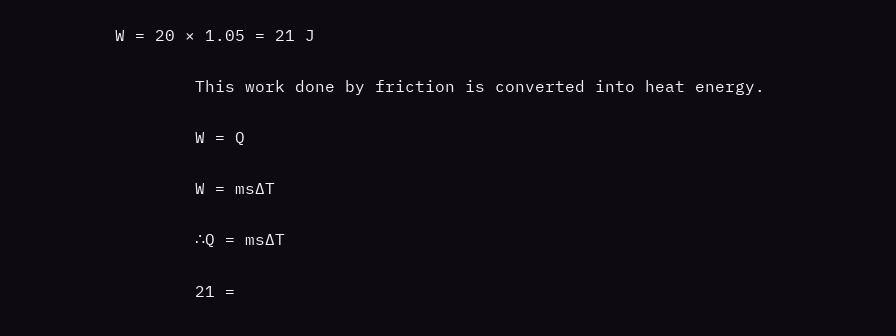W = 20 × 1.05 = 21 J

        This work done by friction is converted into heat energy.

        W = Q

        W = ms∆T

        ∴Q = ms∆T

        21 =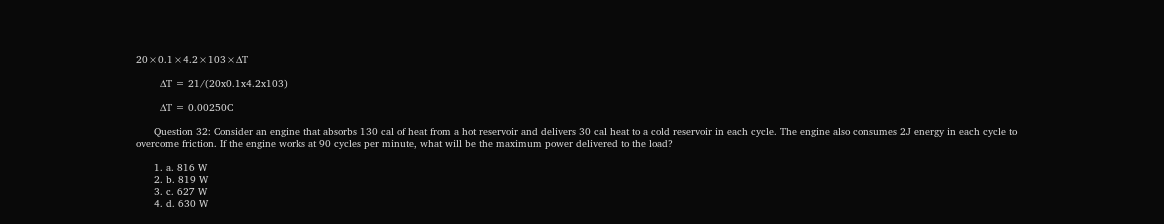20×0.1×4.2×103×∆T

        ∆T = 21/(20x0.1x4.2x103)

        ∆T = 0.00250C

      Question 32: Consider an engine that absorbs 130 cal of heat from a hot reservoir and delivers 30 cal heat to a cold reservoir in each cycle. The engine also consumes 2J energy in each cycle to overcome friction. If the engine works at 90 cycles per minute, what will be the maximum power delivered to the load?

      1. a. 816 W
      2. b. 819 W
      3. c. 627 W
      4. d. 630 W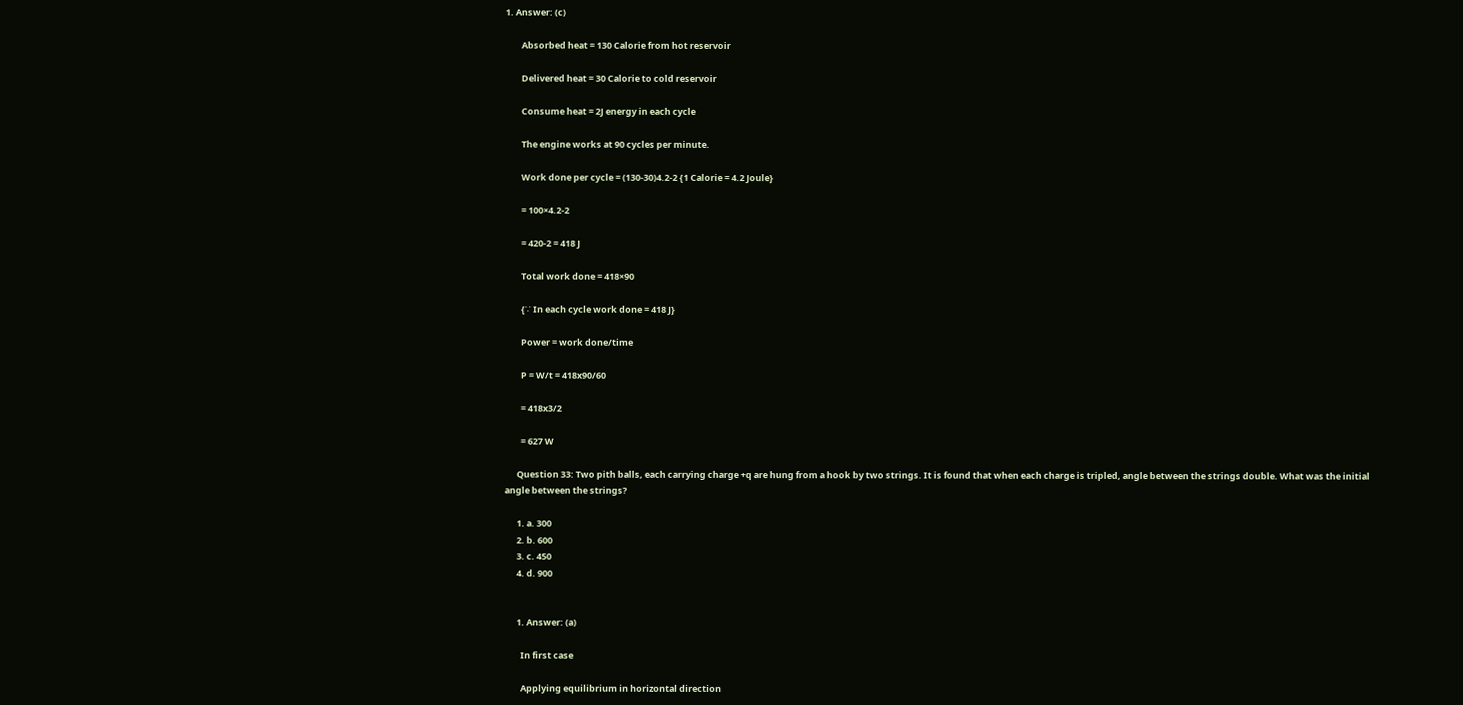1. Answer: (c)

        Absorbed heat = 130 Calorie from hot reservoir

        Delivered heat = 30 Calorie to cold reservoir

        Consume heat = 2J energy in each cycle

        The engine works at 90 cycles per minute.

        Work done per cycle = (130-30)4.2-2 {1 Calorie = 4.2 Joule}

        = 100×4.2-2

        = 420-2 = 418 J

        Total work done = 418×90

        {∵ In each cycle work done = 418 J}

        Power = work done/time

        P = W/t = 418x90/60

        = 418x3/2

        = 627 W

      Question 33: Two pith balls, each carrying charge +q are hung from a hook by two strings. It is found that when each charge is tripled, angle between the strings double. What was the initial angle between the strings?

      1. a. 300
      2. b. 600
      3. c. 450
      4. d. 900


      1. Answer: (a)

        In first case

        Applying equilibrium in horizontal direction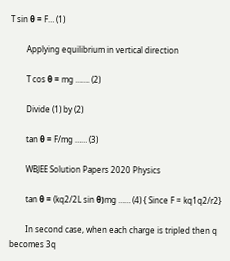T sin θ = F… (1)

        Applying equilibrium in vertical direction

        T cos θ = mg ……. (2)

        Divide (1) by (2)

        tan θ = F/mg …… (3)

        WBJEE Solution Papers 2020 Physics

        tan θ = (kq2/2L sin θ)mg …… (4) { Since F = kq1q2/r2}

        In second case, when each charge is tripled then q becomes 3q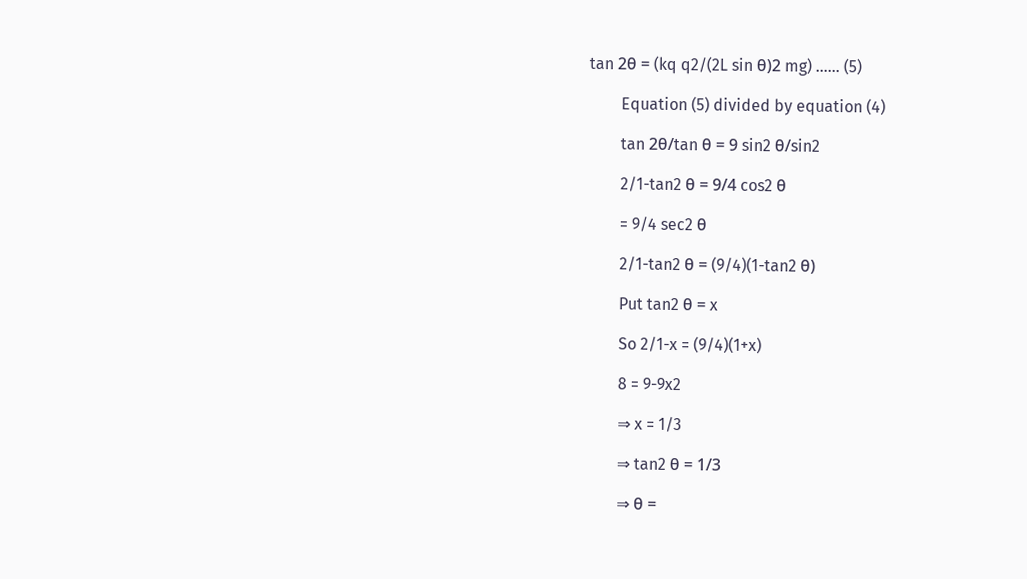tan 2θ = (kq q2/(2L sin θ)2 mg) …… (5)

        Equation (5) divided by equation (4)

        tan 2θ/tan θ = 9 sin2 θ/sin2

        2/1-tan2 θ = 9/4 cos2 θ

        = 9/4 sec2 θ

        2/1-tan2 θ = (9/4)(1-tan2 θ)

        Put tan2 θ = x

        So 2/1-x = (9/4)(1+x)

        8 = 9-9x2

        ⇒ x = 1/3

        ⇒ tan2 θ = 1/3

        ⇒ θ =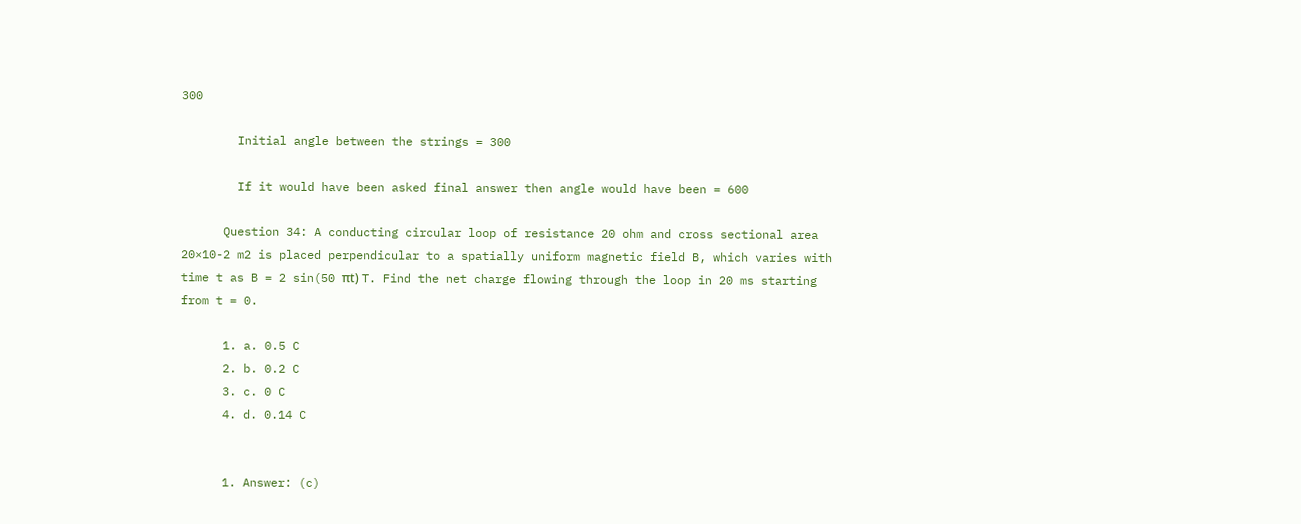300

        Initial angle between the strings = 300

        If it would have been asked final answer then angle would have been = 600

      Question 34: A conducting circular loop of resistance 20 ohm and cross sectional area 20×10-2 m2 is placed perpendicular to a spatially uniform magnetic field B, which varies with time t as B = 2 sin(50 πt) T. Find the net charge flowing through the loop in 20 ms starting from t = 0.

      1. a. 0.5 C
      2. b. 0.2 C
      3. c. 0 C
      4. d. 0.14 C


      1. Answer: (c)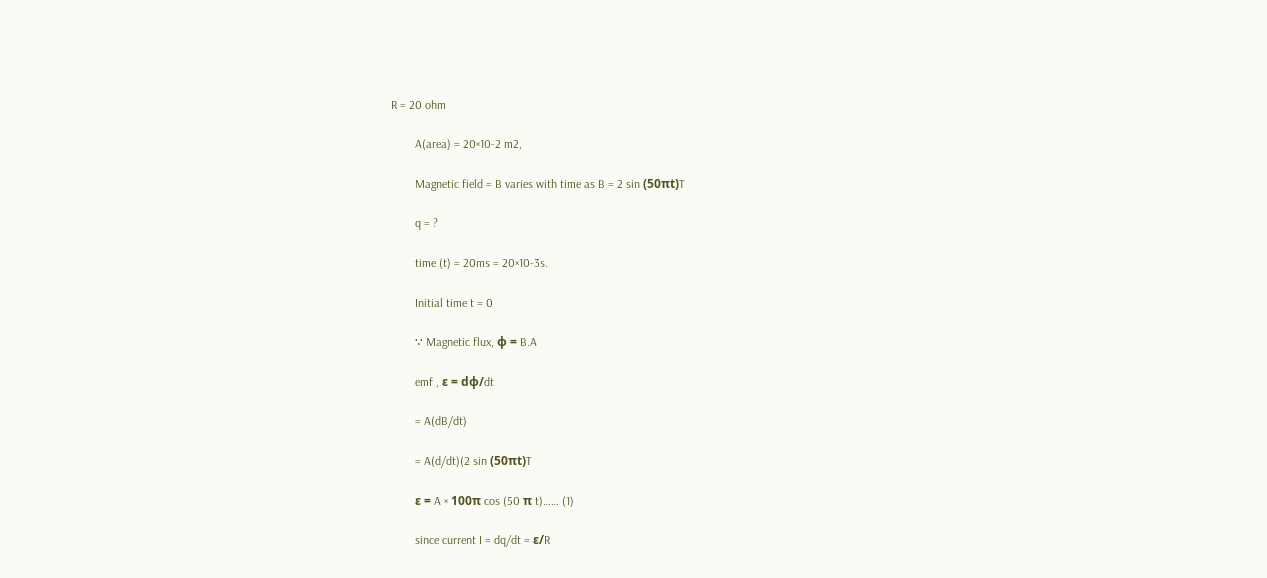R = 20 ohm

        A(area) = 20×10-2 m2,

        Magnetic field = B varies with time as B = 2 sin (50πt)T

        q = ?

        time (t) = 20ms = 20×10-3s.

        Initial time t = 0

        ∵ Magnetic flux, φ = B.A

        emf , ε = dφ/dt

        = A(dB/dt)

        = A(d/dt)(2 sin (50πt)T

        ε = A × 100π cos (50 π t)…… (1)

        since current I = dq/dt = ε/R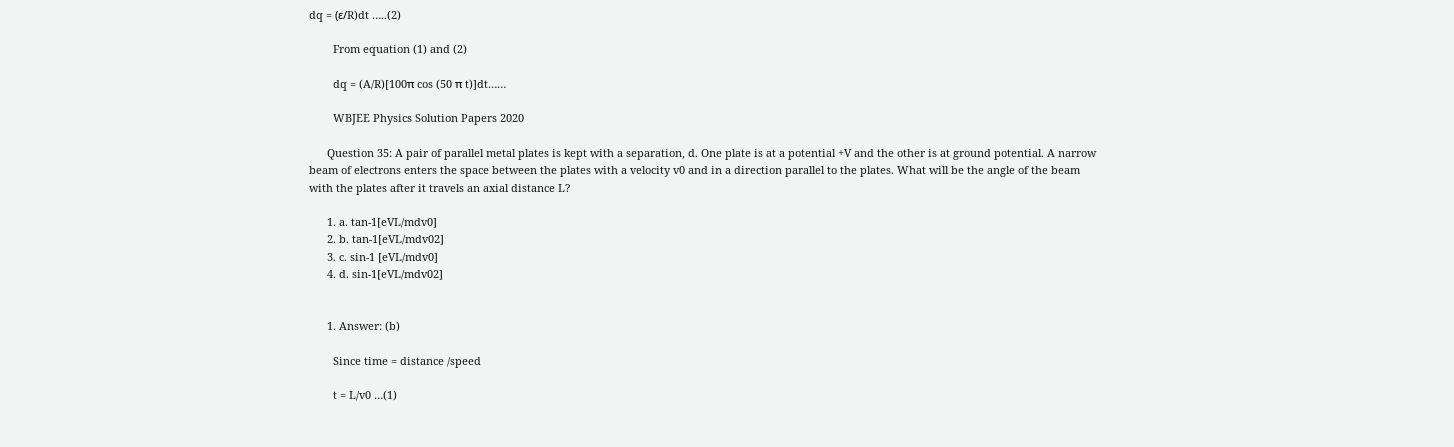dq = (ε/R)dt …..(2)

        From equation (1) and (2)

        dq = (A/R)[100π cos (50 π t)]dt……

        WBJEE Physics Solution Papers 2020

      Question 35: A pair of parallel metal plates is kept with a separation, d. One plate is at a potential +V and the other is at ground potential. A narrow beam of electrons enters the space between the plates with a velocity v0 and in a direction parallel to the plates. What will be the angle of the beam with the plates after it travels an axial distance L?

      1. a. tan-1[eVL/mdv0]
      2. b. tan-1[eVL/mdv02]
      3. c. sin-1 [eVL/mdv0]
      4. d. sin-1[eVL/mdv02]


      1. Answer: (b)

        Since time = distance /speed

        t = L/v0 …(1)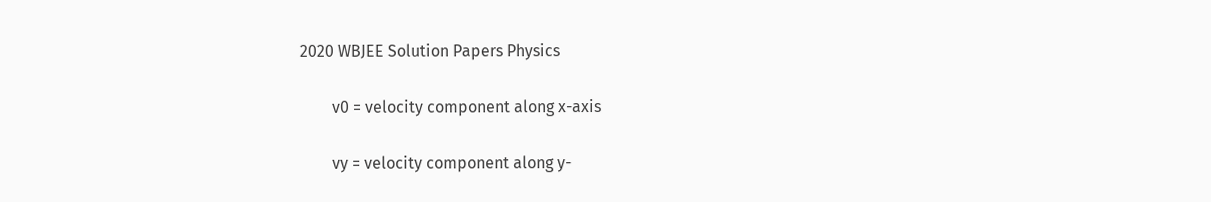2020 WBJEE Solution Papers Physics

        v0 = velocity component along x-axis

        vy = velocity component along y-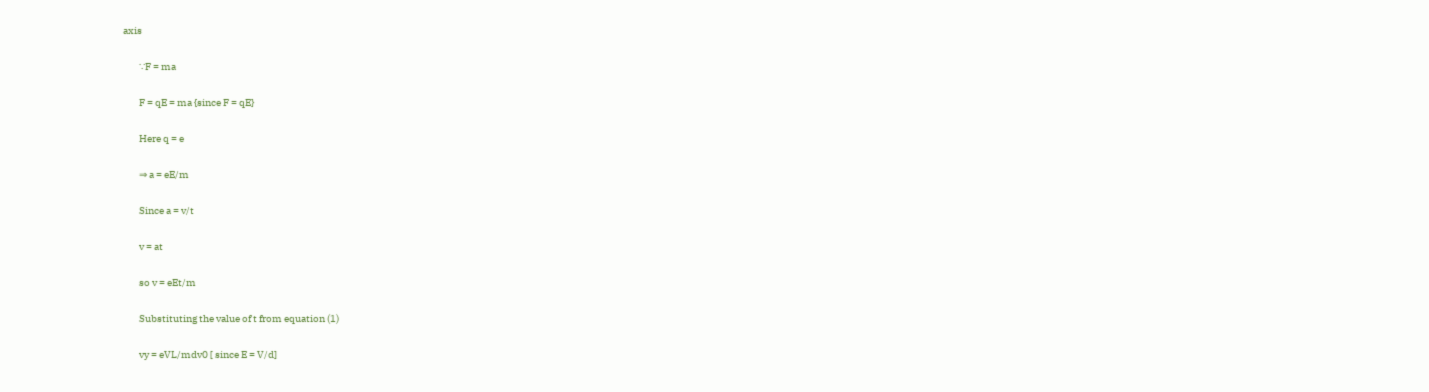axis

        ∵F = ma

        F = qE = ma {since F = qE}

        Here q = e

        ⇒ a = eE/m

        Since a = v/t

        v = at

        so v = eEt/m

        Substituting the value of t from equation (1)

        vy = eVL/mdv0 [ since E = V/d]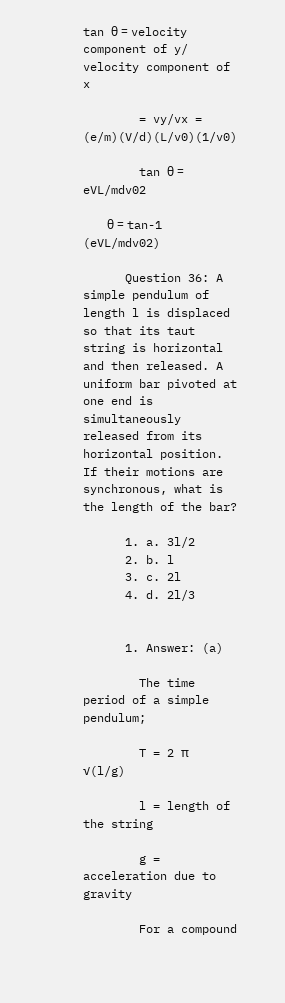tan θ = velocity component of y/ velocity component of x

        = vy/vx = (e/m)(V/d)(L/v0)(1/v0)

        tan θ = eVL/mdv02

        θ = tan-1 (eVL/mdv02)

      Question 36: A simple pendulum of length l is displaced so that its taut string is horizontal and then released. A uniform bar pivoted at one end is simultaneously released from its horizontal position. If their motions are synchronous, what is the length of the bar?

      1. a. 3l/2
      2. b. l
      3. c. 2l
      4. d. 2l/3


      1. Answer: (a)

        The time period of a simple pendulum;

        T = 2 π √(l/g)

        l = length of the string

        g = acceleration due to gravity

        For a compound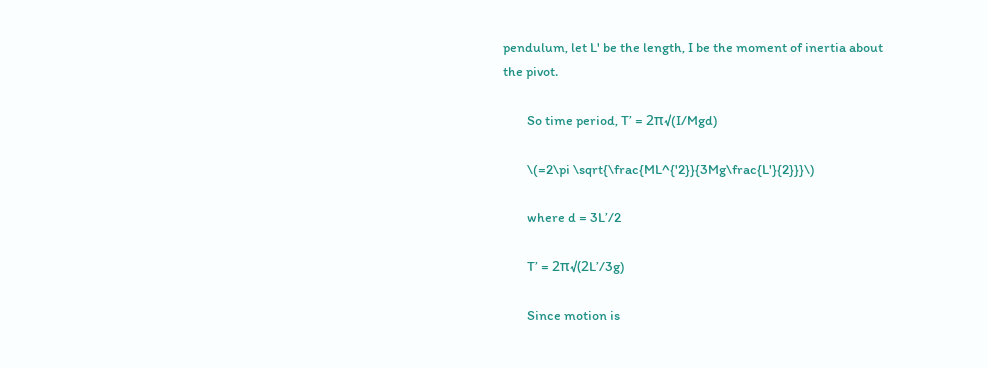pendulum, let L' be the length, I be the moment of inertia about the pivot.

        So time period, T’ = 2π√(I/Mgd)

        \(=2\pi \sqrt{\frac{ML^{'2}}{3Mg\frac{L'}{2}}}\)

        where d = 3L’/2

        T’ = 2π√(2L’/3g)

        Since motion is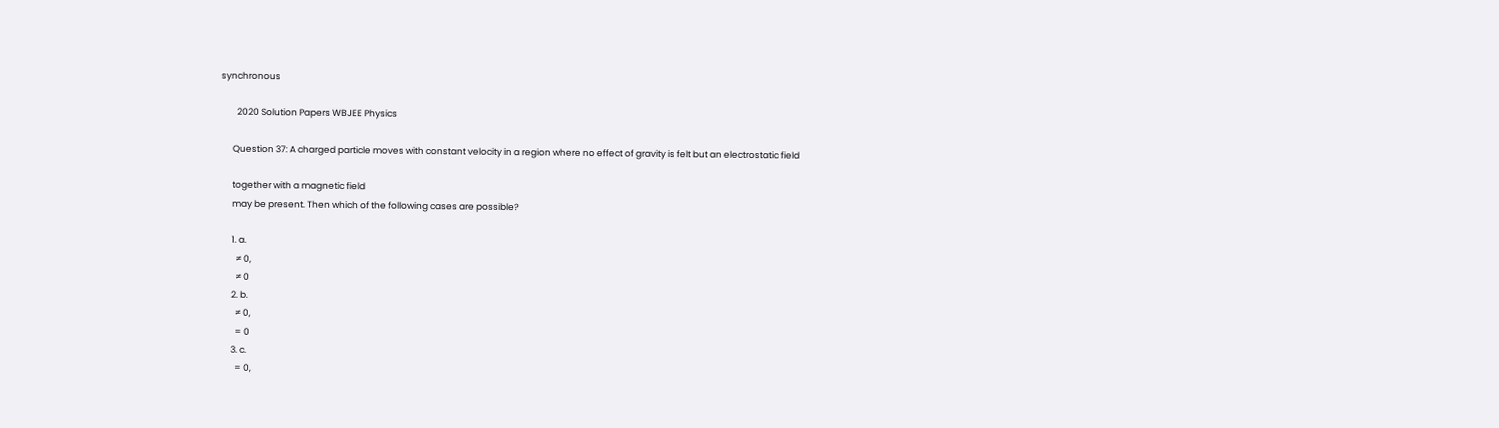synchronous

        2020 Solution Papers WBJEE Physics

      Question 37: A charged particle moves with constant velocity in a region where no effect of gravity is felt but an electrostatic field

      together with a magnetic field
      may be present. Then which of the following cases are possible?

      1. a.
        ≠ 0,
        ≠ 0
      2. b.
        ≠ 0,
        = 0
      3. c.
        = 0,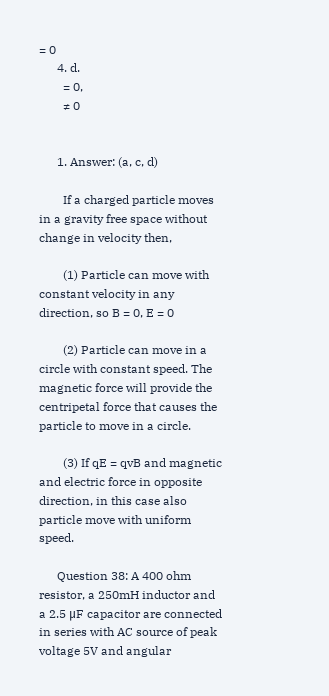= 0
      4. d.
        = 0,
        ≠ 0


      1. Answer: (a, c, d)

        If a charged particle moves in a gravity free space without change in velocity then,

        (1) Particle can move with constant velocity in any direction, so B = 0, E = 0

        (2) Particle can move in a circle with constant speed. The magnetic force will provide the centripetal force that causes the particle to move in a circle.

        (3) If qE = qvB and magnetic and electric force in opposite direction, in this case also particle move with uniform speed.

      Question 38: A 400 ohm resistor, a 250mH inductor and a 2.5 μF capacitor are connected in series with AC source of peak voltage 5V and angular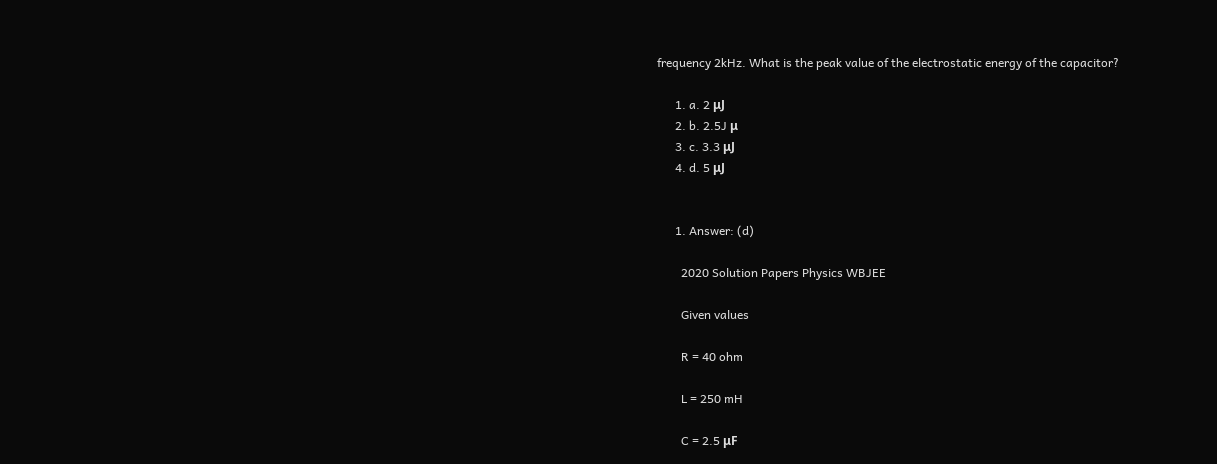frequency 2kHz. What is the peak value of the electrostatic energy of the capacitor?

      1. a. 2 μJ
      2. b. 2.5J μ
      3. c. 3.3 μJ
      4. d. 5 μJ


      1. Answer: (d)

        2020 Solution Papers Physics WBJEE

        Given values

        R = 40 ohm

        L = 250 mH

        C = 2.5 μF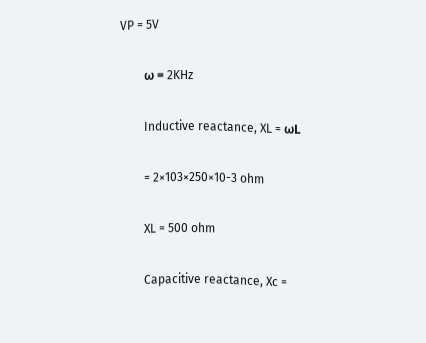VP = 5V

        ω = 2KHz

        Inductive reactance, XL = ωL

        = 2×103×250×10-3 ohm

        XL = 500 ohm

        Capacitive reactance, Xc =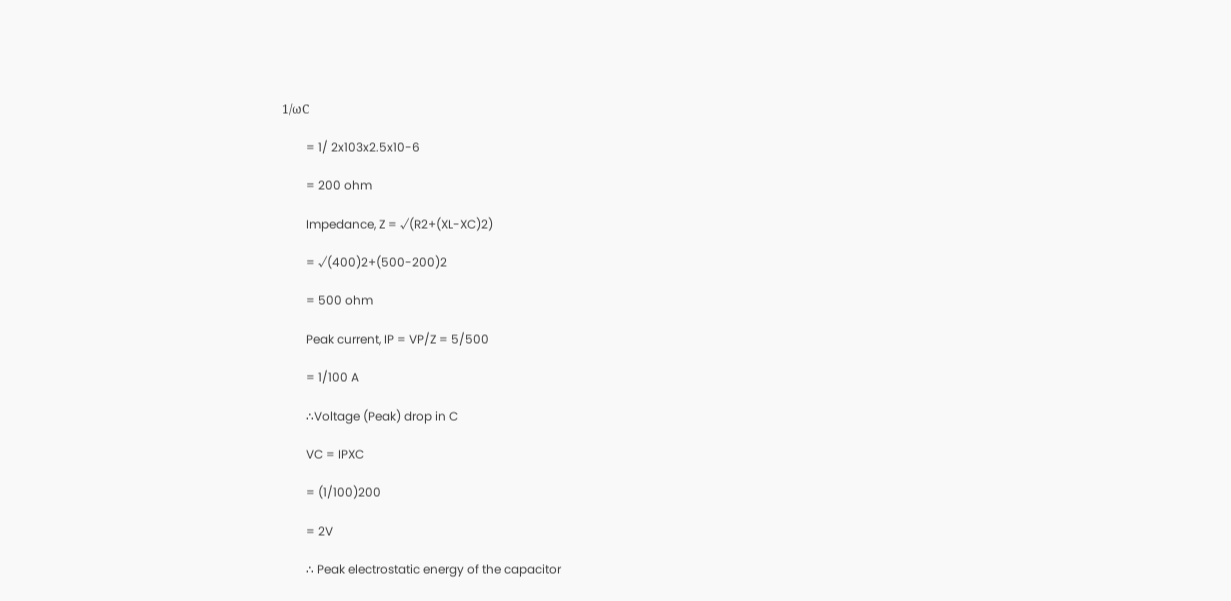1/ωC

        = 1/ 2x103x2.5x10-6

        = 200 ohm

        Impedance, Z = √(R2+(XL-XC)2)

        = √(400)2+(500-200)2

        = 500 ohm

        Peak current, IP = VP/Z = 5/500

        = 1/100 A

        ∴Voltage (Peak) drop in C

        VC = IPXC

        = (1/100)200

        = 2V

        ∴ Peak electrostatic energy of the capacitor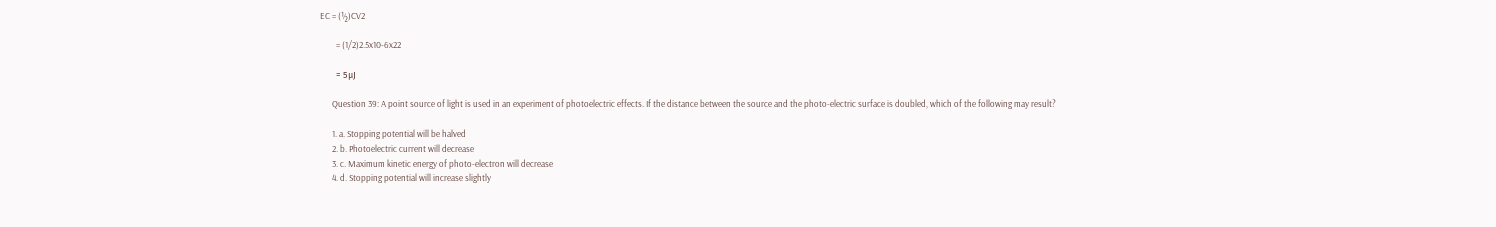EC = (½)CV2

        = (1/2)2.5x10-6x22

        = 5μJ

      Question 39: A point source of light is used in an experiment of photoelectric effects. If the distance between the source and the photo-electric surface is doubled, which of the following may result?

      1. a. Stopping potential will be halved
      2. b. Photoelectric current will decrease
      3. c. Maximum kinetic energy of photo-electron will decrease
      4. d. Stopping potential will increase slightly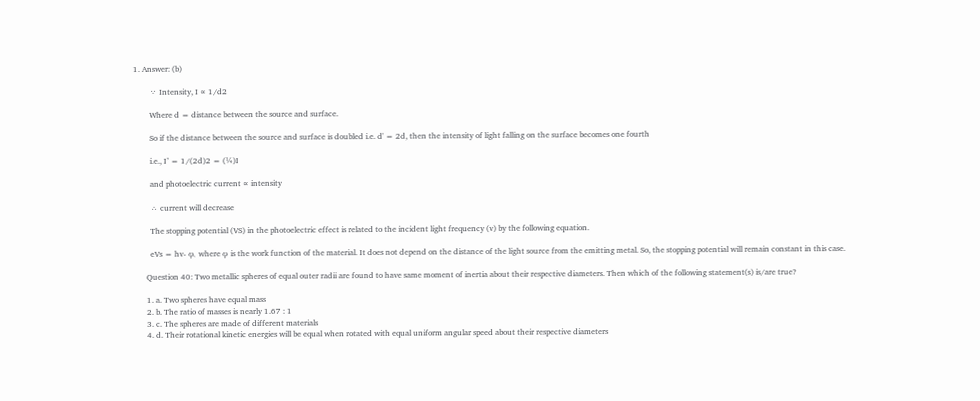1. Answer: (b)

        ∵ Intensity, I ∝ 1/d2

        Where d = distance between the source and surface.

        So if the distance between the source and surface is doubled i.e. d' = 2d, then the intensity of light falling on the surface becomes one fourth

        i.e., I’ = 1/(2d)2 = (¼)I

        and photoelectric current ∝ intensity

        ∴ current will decrease

        The stopping potential (VS) in the photoelectric effect is related to the incident light frequency (v) by the following equation.

        eVs = hv- φ, where φ is the work function of the material. It does not depend on the distance of the light source from the emitting metal. So, the stopping potential will remain constant in this case.

      Question 40: Two metallic spheres of equal outer radii are found to have same moment of inertia about their respective diameters. Then which of the following statement(s) is/are true?

      1. a. Two spheres have equal mass
      2. b. The ratio of masses is nearly 1.67 : 1
      3. c. The spheres are made of different materials
      4. d. Their rotational kinetic energies will be equal when rotated with equal uniform angular speed about their respective diameters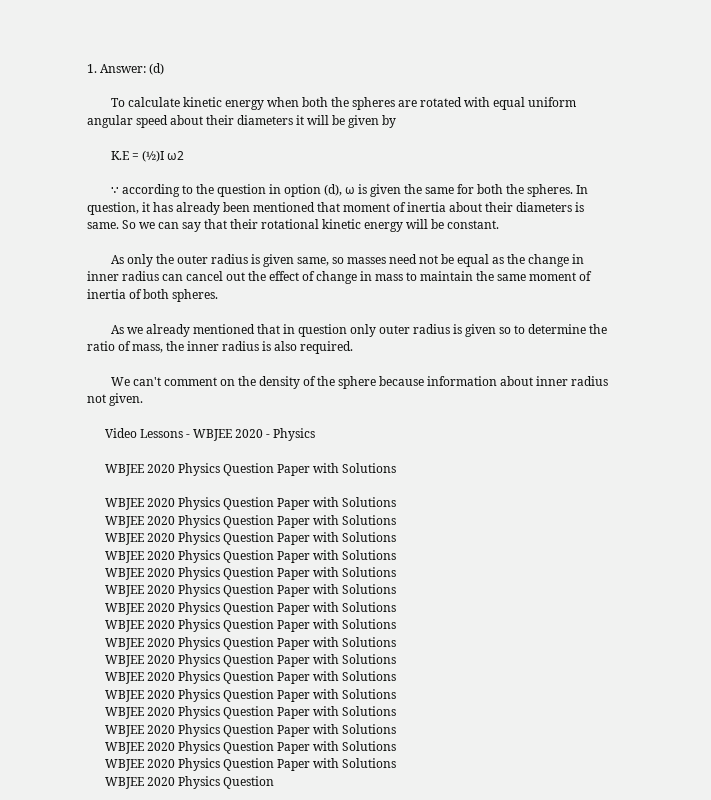1. Answer: (d)

        To calculate kinetic energy when both the spheres are rotated with equal uniform angular speed about their diameters it will be given by

        K.E = (½)I ω2

        ∵ according to the question in option (d), ω is given the same for both the spheres. In question, it has already been mentioned that moment of inertia about their diameters is same. So we can say that their rotational kinetic energy will be constant.

        As only the outer radius is given same, so masses need not be equal as the change in inner radius can cancel out the effect of change in mass to maintain the same moment of inertia of both spheres.

        As we already mentioned that in question only outer radius is given so to determine the ratio of mass, the inner radius is also required.

        We can't comment on the density of the sphere because information about inner radius not given.

      Video Lessons - WBJEE 2020 - Physics

      WBJEE 2020 Physics Question Paper with Solutions

      WBJEE 2020 Physics Question Paper with Solutions
      WBJEE 2020 Physics Question Paper with Solutions
      WBJEE 2020 Physics Question Paper with Solutions
      WBJEE 2020 Physics Question Paper with Solutions
      WBJEE 2020 Physics Question Paper with Solutions
      WBJEE 2020 Physics Question Paper with Solutions
      WBJEE 2020 Physics Question Paper with Solutions
      WBJEE 2020 Physics Question Paper with Solutions
      WBJEE 2020 Physics Question Paper with Solutions
      WBJEE 2020 Physics Question Paper with Solutions
      WBJEE 2020 Physics Question Paper with Solutions
      WBJEE 2020 Physics Question Paper with Solutions
      WBJEE 2020 Physics Question Paper with Solutions
      WBJEE 2020 Physics Question Paper with Solutions
      WBJEE 2020 Physics Question Paper with Solutions
      WBJEE 2020 Physics Question Paper with Solutions
      WBJEE 2020 Physics Question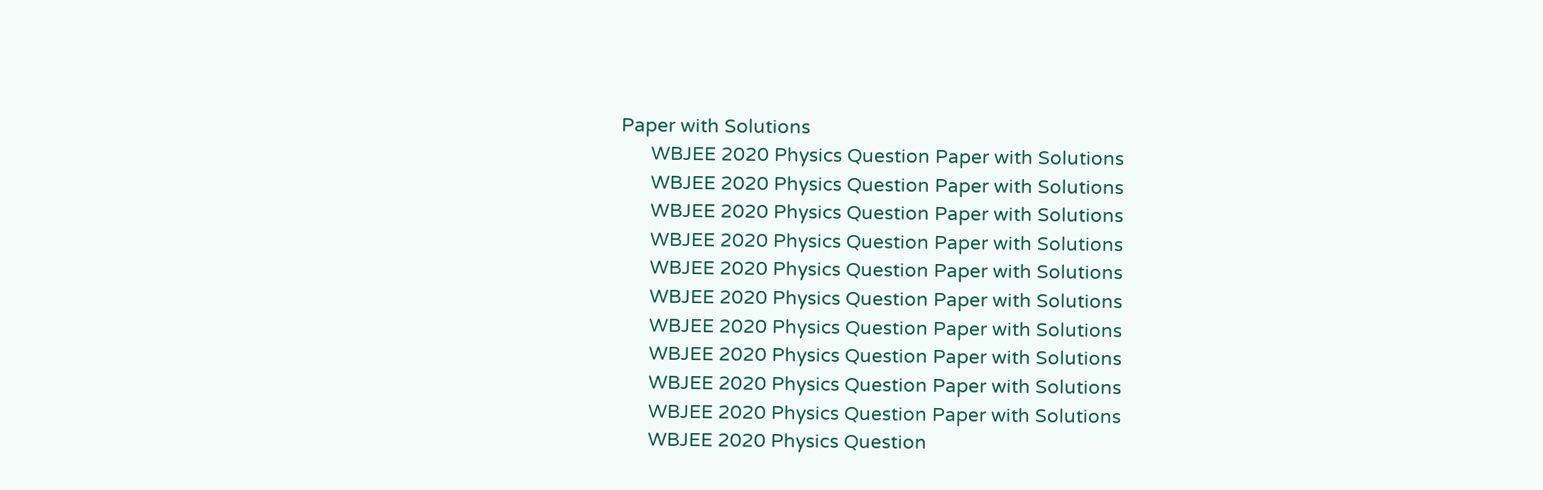Paper with Solutions
      WBJEE 2020 Physics Question Paper with Solutions
      WBJEE 2020 Physics Question Paper with Solutions
      WBJEE 2020 Physics Question Paper with Solutions
      WBJEE 2020 Physics Question Paper with Solutions
      WBJEE 2020 Physics Question Paper with Solutions
      WBJEE 2020 Physics Question Paper with Solutions
      WBJEE 2020 Physics Question Paper with Solutions
      WBJEE 2020 Physics Question Paper with Solutions
      WBJEE 2020 Physics Question Paper with Solutions
      WBJEE 2020 Physics Question Paper with Solutions
      WBJEE 2020 Physics Question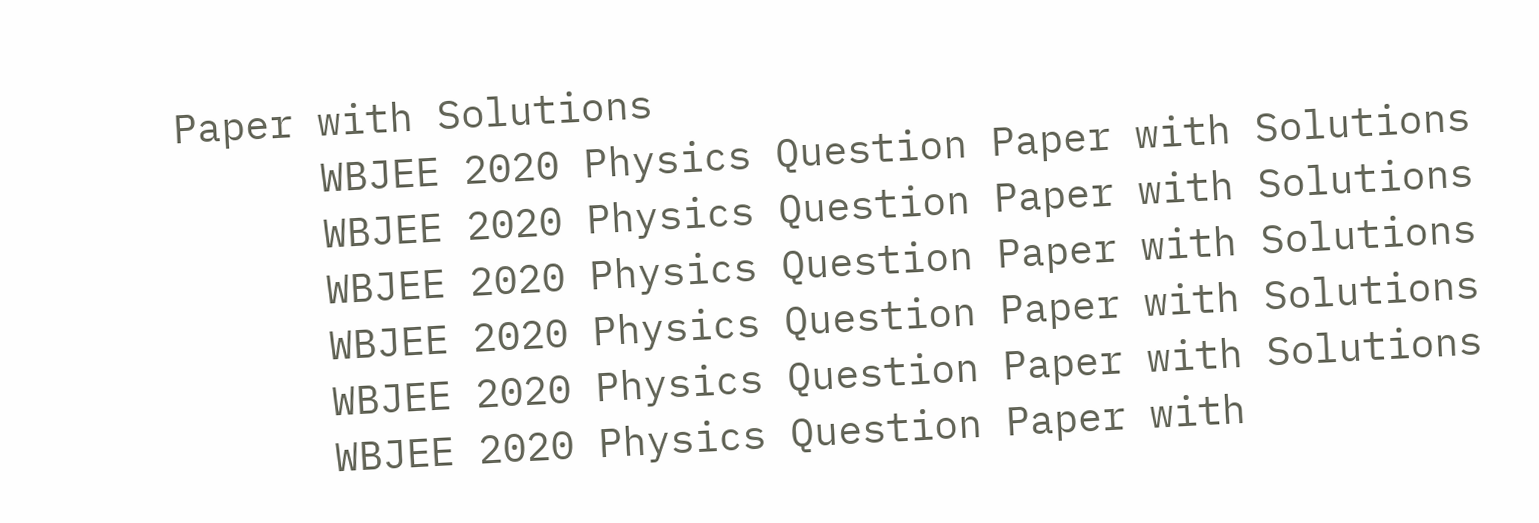Paper with Solutions
      WBJEE 2020 Physics Question Paper with Solutions
      WBJEE 2020 Physics Question Paper with Solutions
      WBJEE 2020 Physics Question Paper with Solutions
      WBJEE 2020 Physics Question Paper with Solutions
      WBJEE 2020 Physics Question Paper with Solutions
      WBJEE 2020 Physics Question Paper with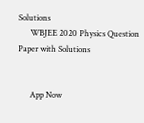Solutions
      WBJEE 2020 Physics Question Paper with Solutions


      App Now